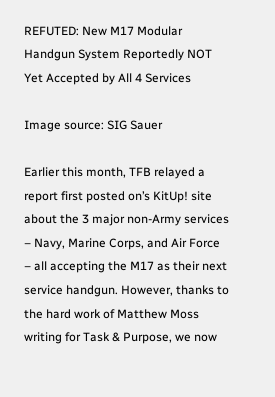REFUTED: New M17 Modular Handgun System Reportedly NOT Yet Accepted by All 4 Services

Image source: SIG Sauer

Earlier this month, TFB relayed a report first posted on’s KitUp! site about the 3 major non-Army services – Navy, Marine Corps, and Air Force – all accepting the M17 as their next service handgun. However, thanks to the hard work of Matthew Moss writing for Task & Purpose, we now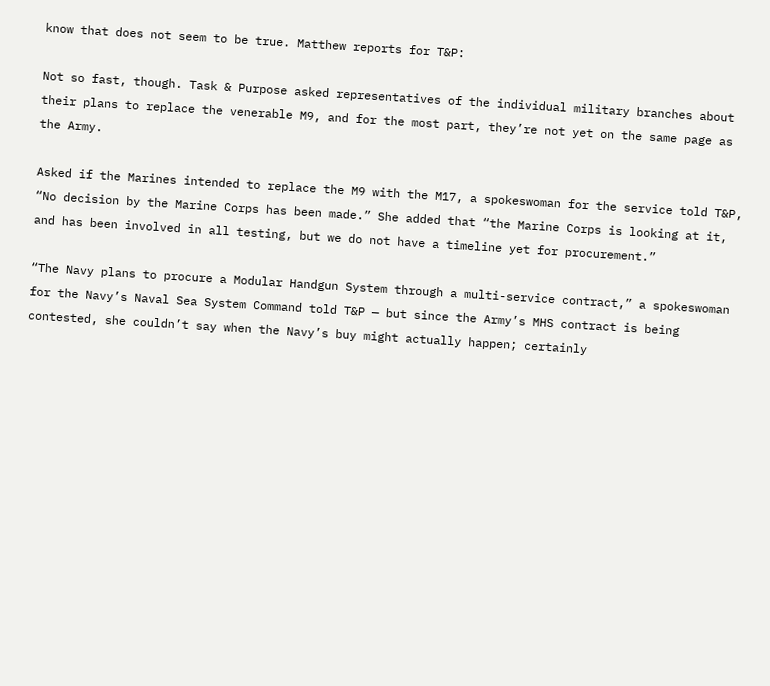know that does not seem to be true. Matthew reports for T&P:

Not so fast, though. Task & Purpose asked representatives of the individual military branches about their plans to replace the venerable M9, and for the most part, they’re not yet on the same page as the Army.

Asked if the Marines intended to replace the M9 with the M17, a spokeswoman for the service told T&P, “No decision by the Marine Corps has been made.” She added that “the Marine Corps is looking at it, and has been involved in all testing, but we do not have a timeline yet for procurement.”

“The Navy plans to procure a Modular Handgun System through a multi-service contract,” a spokeswoman for the Navy’s Naval Sea System Command told T&P — but since the Army’s MHS contract is being contested, she couldn’t say when the Navy’s buy might actually happen; certainly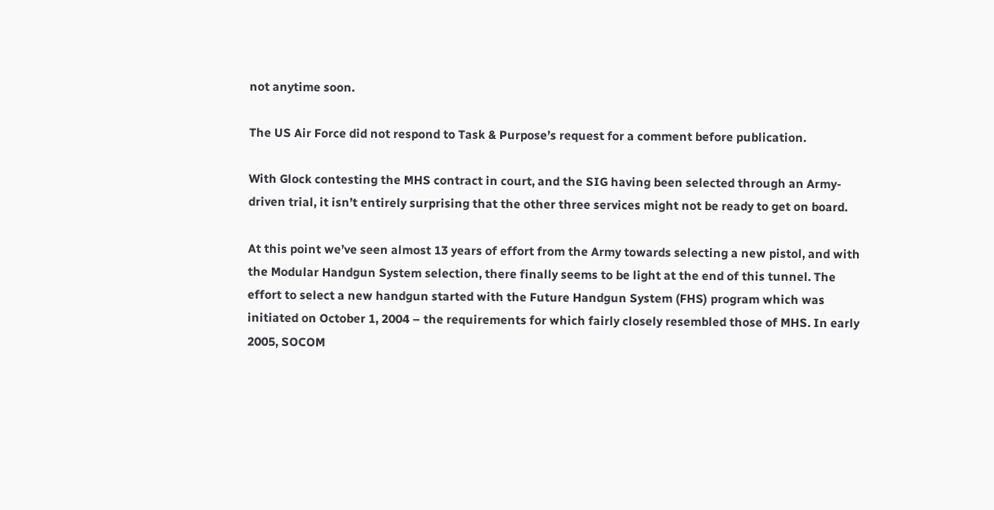not anytime soon.

The US Air Force did not respond to Task & Purpose’s request for a comment before publication.

With Glock contesting the MHS contract in court, and the SIG having been selected through an Army-driven trial, it isn’t entirely surprising that the other three services might not be ready to get on board.

At this point we’ve seen almost 13 years of effort from the Army towards selecting a new pistol, and with the Modular Handgun System selection, there finally seems to be light at the end of this tunnel. The effort to select a new handgun started with the Future Handgun System (FHS) program which was initiated on October 1, 2004 – the requirements for which fairly closely resembled those of MHS. In early 2005, SOCOM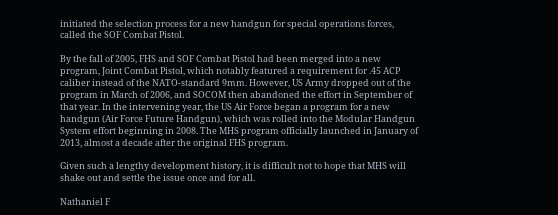initiated the selection process for a new handgun for special operations forces, called the SOF Combat Pistol.

By the fall of 2005, FHS and SOF Combat Pistol had been merged into a new program, Joint Combat Pistol, which notably featured a requirement for .45 ACP caliber instead of the NATO-standard 9mm. However, US Army dropped out of the program in March of 2006, and SOCOM then abandoned the effort in September of that year. In the intervening year, the US Air Force began a program for a new handgun (Air Force Future Handgun), which was rolled into the Modular Handgun System effort beginning in 2008. The MHS program officially launched in January of 2013, almost a decade after the original FHS program.

Given such a lengthy development history, it is difficult not to hope that MHS will shake out and settle the issue once and for all.

Nathaniel F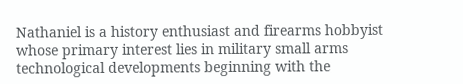Nathaniel is a history enthusiast and firearms hobbyist whose primary interest lies in military small arms technological developments beginning with the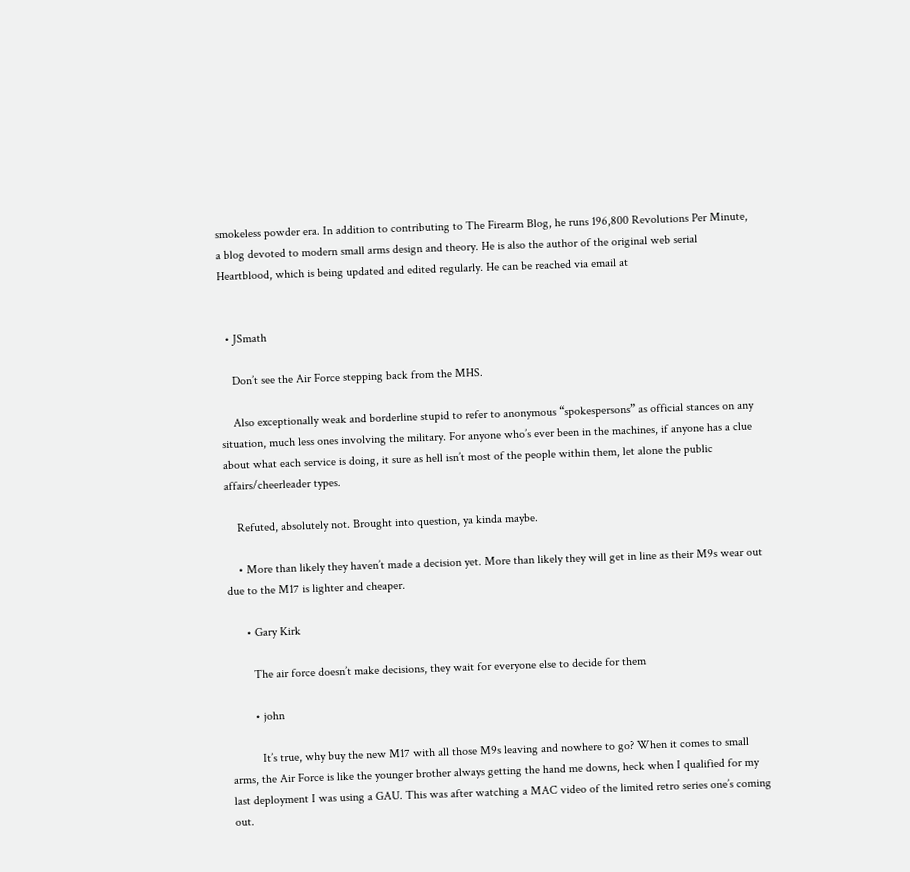smokeless powder era. In addition to contributing to The Firearm Blog, he runs 196,800 Revolutions Per Minute, a blog devoted to modern small arms design and theory. He is also the author of the original web serial Heartblood, which is being updated and edited regularly. He can be reached via email at


  • JSmath

    Don’t see the Air Force stepping back from the MHS.

    Also exceptionally weak and borderline stupid to refer to anonymous “spokespersons” as official stances on any situation, much less ones involving the military. For anyone who’s ever been in the machines, if anyone has a clue about what each service is doing, it sure as hell isn’t most of the people within them, let alone the public affairs/cheerleader types.

    Refuted, absolutely not. Brought into question, ya kinda maybe.

    • More than likely they haven’t made a decision yet. More than likely they will get in line as their M9s wear out due to the M17 is lighter and cheaper.

      • Gary Kirk

        The air force doesn’t make decisions, they wait for everyone else to decide for them

        • john

          It’s true, why buy the new M17 with all those M9s leaving and nowhere to go? When it comes to small arms, the Air Force is like the younger brother always getting the hand me downs, heck when I qualified for my last deployment I was using a GAU. This was after watching a MAC video of the limited retro series one’s coming out.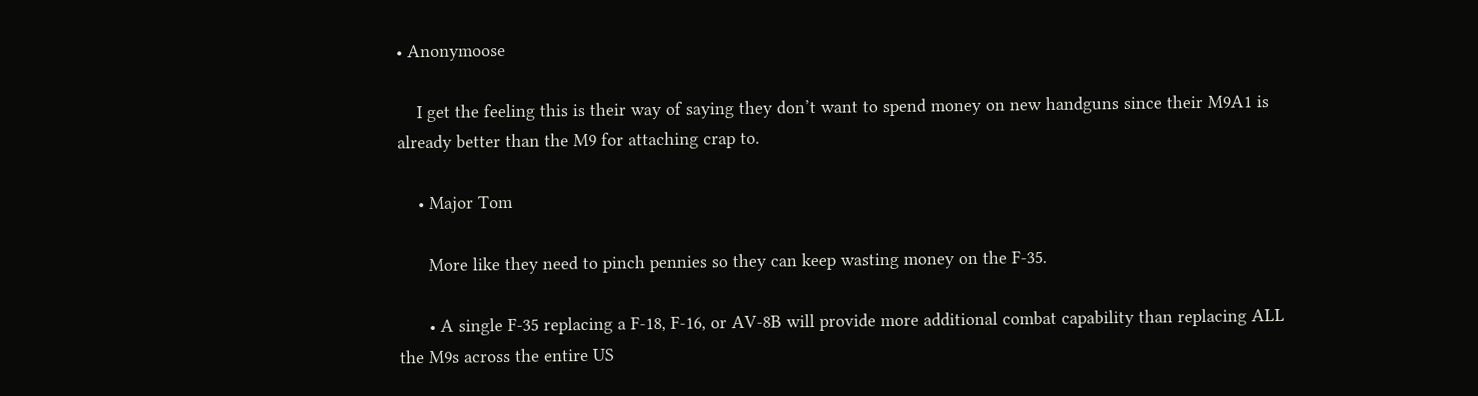• Anonymoose

    I get the feeling this is their way of saying they don’t want to spend money on new handguns since their M9A1 is already better than the M9 for attaching crap to.

    • Major Tom

      More like they need to pinch pennies so they can keep wasting money on the F-35.

      • A single F-35 replacing a F-18, F-16, or AV-8B will provide more additional combat capability than replacing ALL the M9s across the entire US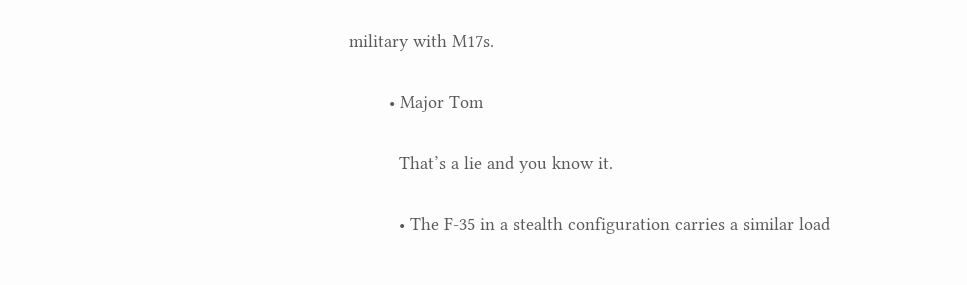military with M17s.

        • Major Tom

          That’s a lie and you know it.

          • The F-35 in a stealth configuration carries a similar load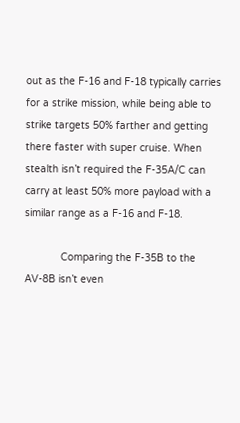out as the F-16 and F-18 typically carries for a strike mission, while being able to strike targets 50% farther and getting there faster with super cruise. When stealth isn’t required the F-35A/C can carry at least 50% more payload with a similar range as a F-16 and F-18.

            Comparing the F-35B to the AV-8B isn’t even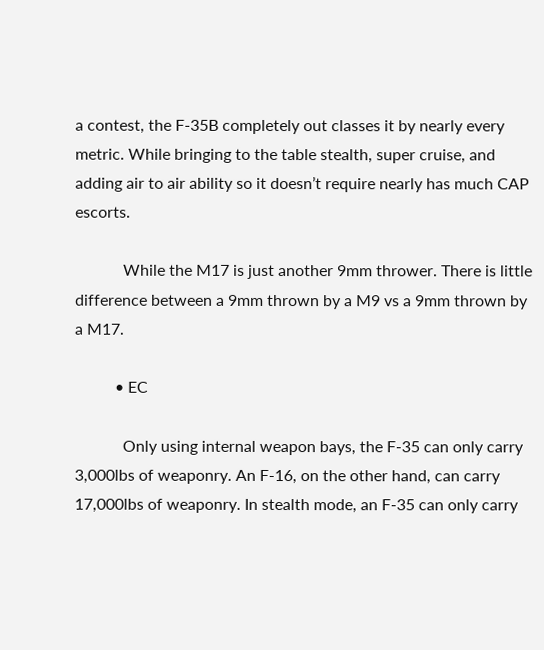a contest, the F-35B completely out classes it by nearly every metric. While bringing to the table stealth, super cruise, and adding air to air ability so it doesn’t require nearly has much CAP escorts.

            While the M17 is just another 9mm thrower. There is little difference between a 9mm thrown by a M9 vs a 9mm thrown by a M17.

          • EC

            Only using internal weapon bays, the F-35 can only carry 3,000lbs of weaponry. An F-16, on the other hand, can carry 17,000lbs of weaponry. In stealth mode, an F-35 can only carry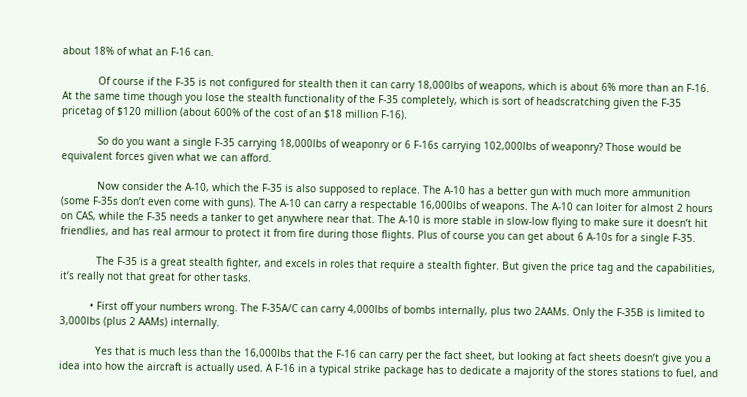about 18% of what an F-16 can.

            Of course if the F-35 is not configured for stealth then it can carry 18,000lbs of weapons, which is about 6% more than an F-16. At the same time though you lose the stealth functionality of the F-35 completely, which is sort of headscratching given the F-35 pricetag of $120 million (about 600% of the cost of an $18 million F-16).

            So do you want a single F-35 carrying 18,000lbs of weaponry or 6 F-16s carrying 102,000lbs of weaponry? Those would be equivalent forces given what we can afford.

            Now consider the A-10, which the F-35 is also supposed to replace. The A-10 has a better gun with much more ammunition (some F-35s don’t even come with guns). The A-10 can carry a respectable 16,000lbs of weapons. The A-10 can loiter for almost 2 hours on CAS, while the F-35 needs a tanker to get anywhere near that. The A-10 is more stable in slow-low flying to make sure it doesn’t hit friendlies, and has real armour to protect it from fire during those flights. Plus of course you can get about 6 A-10s for a single F-35.

            The F-35 is a great stealth fighter, and excels in roles that require a stealth fighter. But given the price tag and the capabilities, it’s really not that great for other tasks.

          • First off your numbers wrong. The F-35A/C can carry 4,000lbs of bombs internally, plus two 2AAMs. Only the F-35B is limited to 3,000lbs (plus 2 AAMs) internally.

            Yes that is much less than the 16,000lbs that the F-16 can carry per the fact sheet, but looking at fact sheets doesn’t give you a idea into how the aircraft is actually used. A F-16 in a typical strike package has to dedicate a majority of the stores stations to fuel, and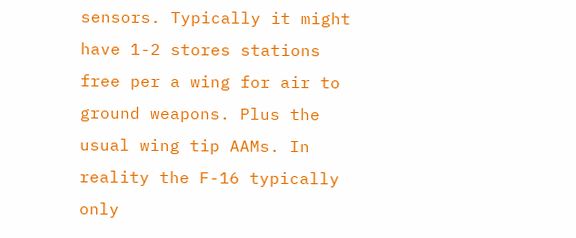sensors. Typically it might have 1-2 stores stations free per a wing for air to ground weapons. Plus the usual wing tip AAMs. In reality the F-16 typically only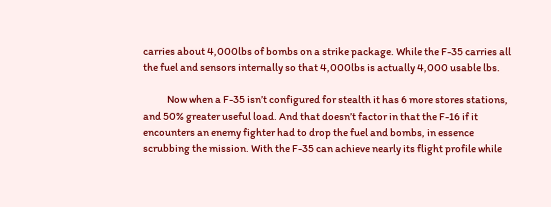carries about 4,000lbs of bombs on a strike package. While the F-35 carries all the fuel and sensors internally so that 4,000lbs is actually 4,000 usable lbs.

            Now when a F-35 isn’t configured for stealth it has 6 more stores stations, and 50% greater useful load. And that doesn’t factor in that the F-16 if it encounters an enemy fighter had to drop the fuel and bombs, in essence scrubbing the mission. With the F-35 can achieve nearly its flight profile while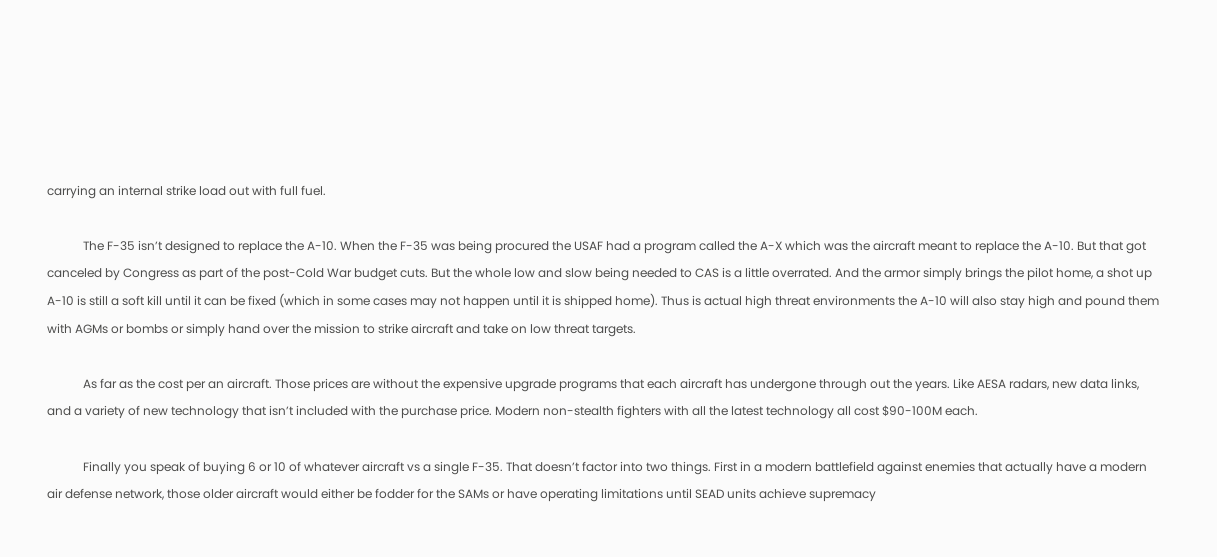carrying an internal strike load out with full fuel.

            The F-35 isn’t designed to replace the A-10. When the F-35 was being procured the USAF had a program called the A-X which was the aircraft meant to replace the A-10. But that got canceled by Congress as part of the post-Cold War budget cuts. But the whole low and slow being needed to CAS is a little overrated. And the armor simply brings the pilot home, a shot up A-10 is still a soft kill until it can be fixed (which in some cases may not happen until it is shipped home). Thus is actual high threat environments the A-10 will also stay high and pound them with AGMs or bombs or simply hand over the mission to strike aircraft and take on low threat targets.

            As far as the cost per an aircraft. Those prices are without the expensive upgrade programs that each aircraft has undergone through out the years. Like AESA radars, new data links, and a variety of new technology that isn’t included with the purchase price. Modern non-stealth fighters with all the latest technology all cost $90-100M each.

            Finally you speak of buying 6 or 10 of whatever aircraft vs a single F-35. That doesn’t factor into two things. First in a modern battlefield against enemies that actually have a modern air defense network, those older aircraft would either be fodder for the SAMs or have operating limitations until SEAD units achieve supremacy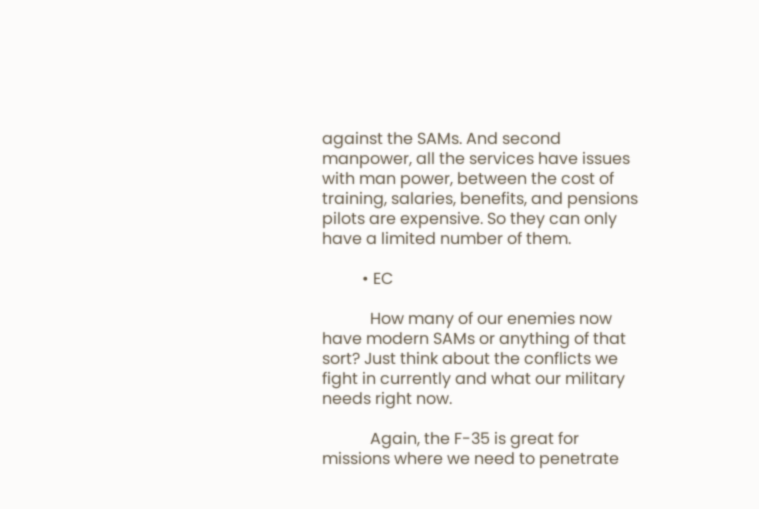against the SAMs. And second manpower, all the services have issues with man power, between the cost of training, salaries, benefits, and pensions pilots are expensive. So they can only have a limited number of them.

          • EC

            How many of our enemies now have modern SAMs or anything of that sort? Just think about the conflicts we fight in currently and what our military needs right now.

            Again, the F-35 is great for missions where we need to penetrate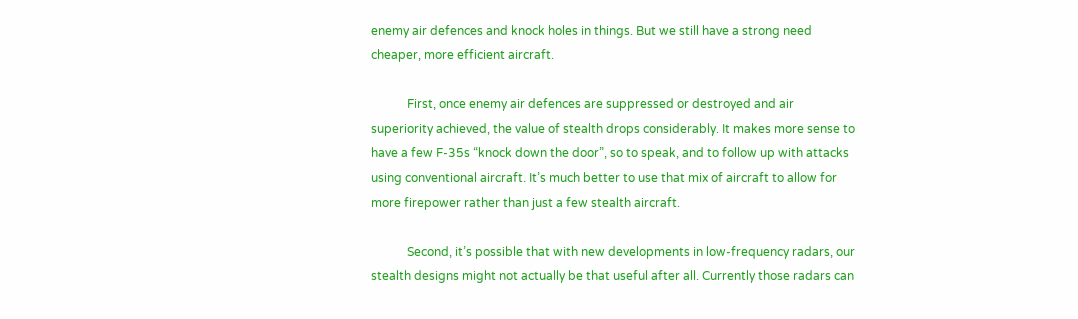enemy air defences and knock holes in things. But we still have a strong need cheaper, more efficient aircraft.

            First, once enemy air defences are suppressed or destroyed and air superiority achieved, the value of stealth drops considerably. It makes more sense to have a few F-35s “knock down the door”, so to speak, and to follow up with attacks using conventional aircraft. It’s much better to use that mix of aircraft to allow for more firepower rather than just a few stealth aircraft.

            Second, it’s possible that with new developments in low-frequency radars, our stealth designs might not actually be that useful after all. Currently those radars can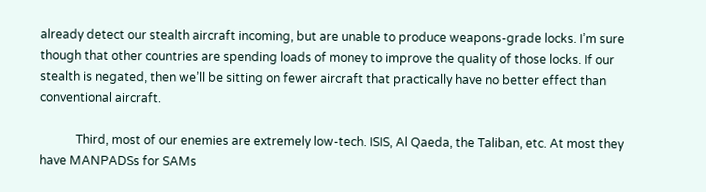already detect our stealth aircraft incoming, but are unable to produce weapons-grade locks. I’m sure though that other countries are spending loads of money to improve the quality of those locks. If our stealth is negated, then we’ll be sitting on fewer aircraft that practically have no better effect than conventional aircraft.

            Third, most of our enemies are extremely low-tech. ISIS, Al Qaeda, the Taliban, etc. At most they have MANPADSs for SAMs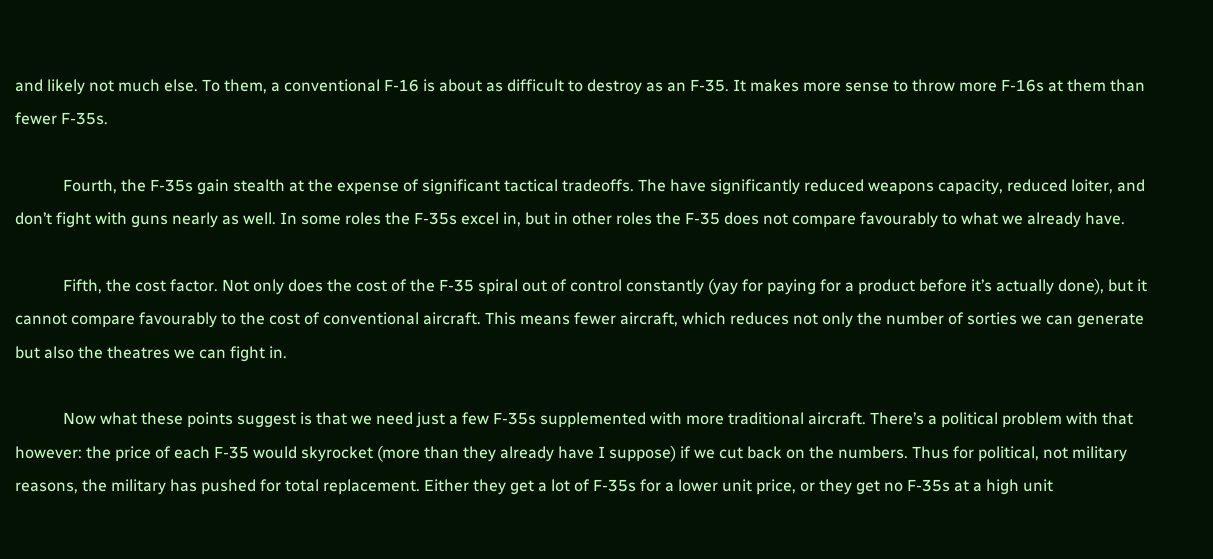and likely not much else. To them, a conventional F-16 is about as difficult to destroy as an F-35. It makes more sense to throw more F-16s at them than fewer F-35s.

            Fourth, the F-35s gain stealth at the expense of significant tactical tradeoffs. The have significantly reduced weapons capacity, reduced loiter, and don’t fight with guns nearly as well. In some roles the F-35s excel in, but in other roles the F-35 does not compare favourably to what we already have.

            Fifth, the cost factor. Not only does the cost of the F-35 spiral out of control constantly (yay for paying for a product before it’s actually done), but it cannot compare favourably to the cost of conventional aircraft. This means fewer aircraft, which reduces not only the number of sorties we can generate but also the theatres we can fight in.

            Now what these points suggest is that we need just a few F-35s supplemented with more traditional aircraft. There’s a political problem with that however: the price of each F-35 would skyrocket (more than they already have I suppose) if we cut back on the numbers. Thus for political, not military reasons, the military has pushed for total replacement. Either they get a lot of F-35s for a lower unit price, or they get no F-35s at a high unit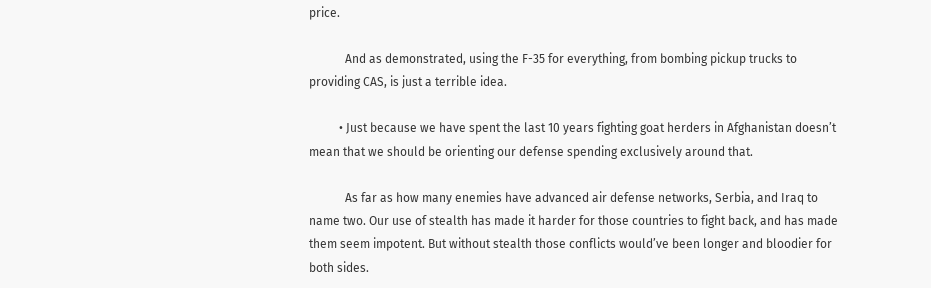price.

            And as demonstrated, using the F-35 for everything, from bombing pickup trucks to providing CAS, is just a terrible idea.

          • Just because we have spent the last 10 years fighting goat herders in Afghanistan doesn’t mean that we should be orienting our defense spending exclusively around that.

            As far as how many enemies have advanced air defense networks, Serbia, and Iraq to name two. Our use of stealth has made it harder for those countries to fight back, and has made them seem impotent. But without stealth those conflicts would’ve been longer and bloodier for both sides.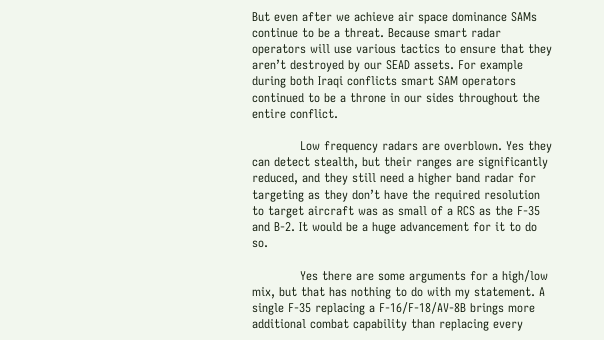But even after we achieve air space dominance SAMs continue to be a threat. Because smart radar operators will use various tactics to ensure that they aren’t destroyed by our SEAD assets. For example during both Iraqi conflicts smart SAM operators continued to be a throne in our sides throughout the entire conflict.

            Low frequency radars are overblown. Yes they can detect stealth, but their ranges are significantly reduced, and they still need a higher band radar for targeting as they don’t have the required resolution to target aircraft was as small of a RCS as the F-35 and B-2. It would be a huge advancement for it to do so.

            Yes there are some arguments for a high/low mix, but that has nothing to do with my statement. A single F-35 replacing a F-16/F-18/AV-8B brings more additional combat capability than replacing every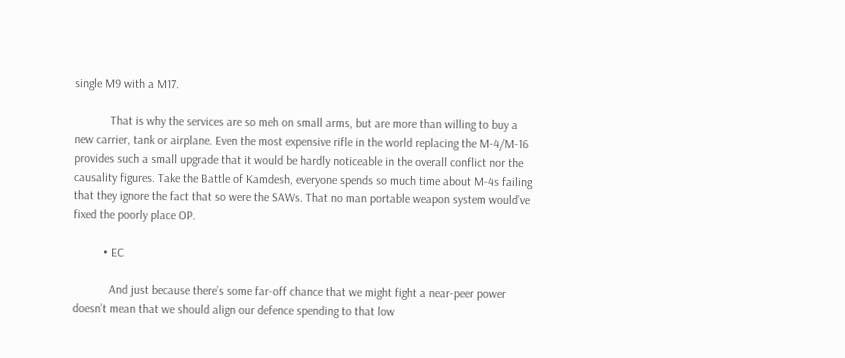single M9 with a M17.

            That is why the services are so meh on small arms, but are more than willing to buy a new carrier, tank or airplane. Even the most expensive rifle in the world replacing the M-4/M-16 provides such a small upgrade that it would be hardly noticeable in the overall conflict nor the causality figures. Take the Battle of Kamdesh, everyone spends so much time about M-4s failing that they ignore the fact that so were the SAWs. That no man portable weapon system would’ve fixed the poorly place OP.

          • EC

            And just because there’s some far-off chance that we might fight a near-peer power doesn’t mean that we should align our defence spending to that low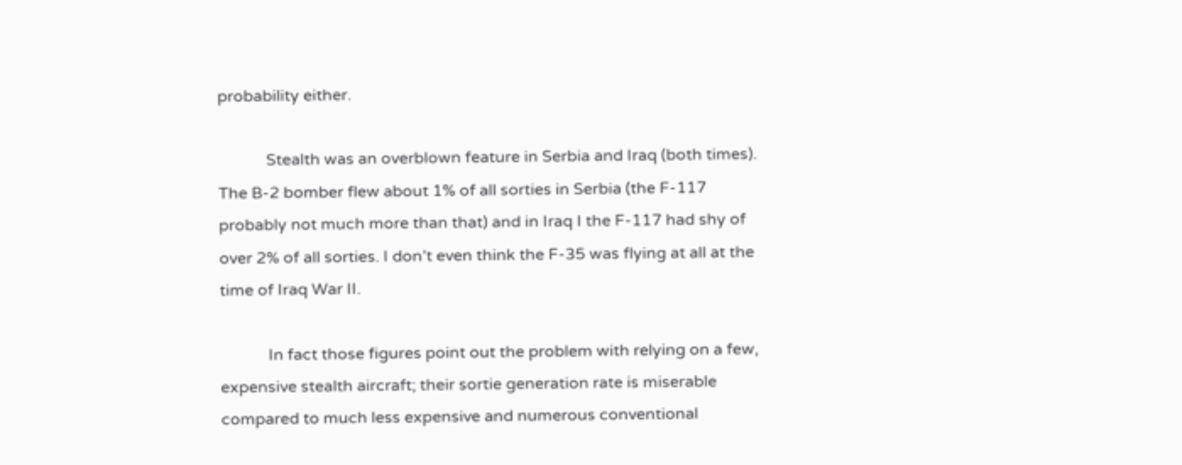probability either.

            Stealth was an overblown feature in Serbia and Iraq (both times). The B-2 bomber flew about 1% of all sorties in Serbia (the F-117 probably not much more than that) and in Iraq I the F-117 had shy of over 2% of all sorties. I don’t even think the F-35 was flying at all at the time of Iraq War II.

            In fact those figures point out the problem with relying on a few, expensive stealth aircraft; their sortie generation rate is miserable compared to much less expensive and numerous conventional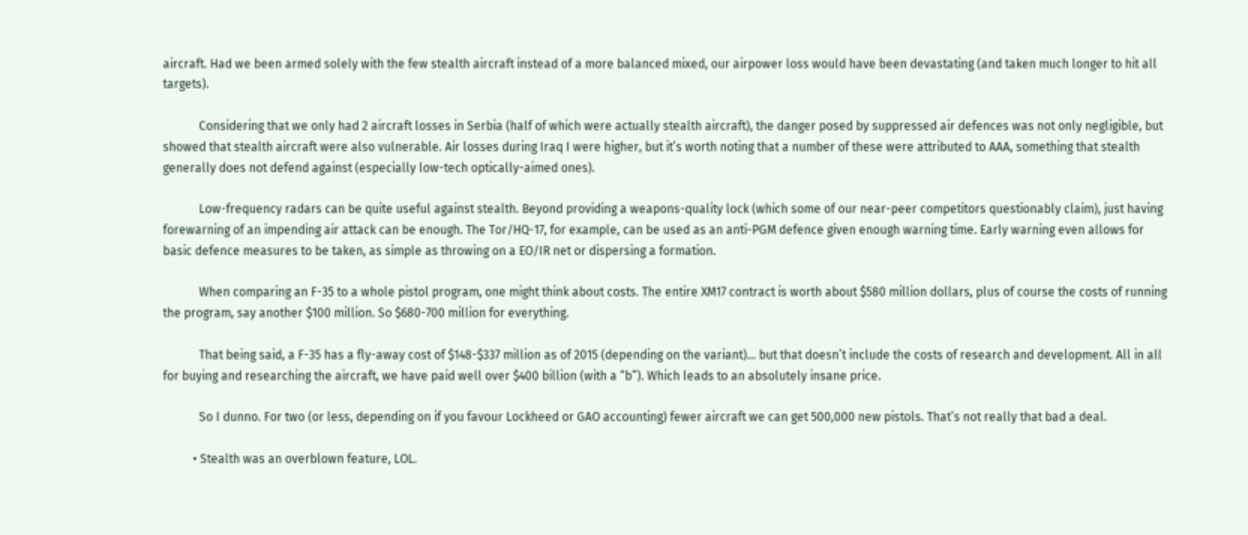aircraft. Had we been armed solely with the few stealth aircraft instead of a more balanced mixed, our airpower loss would have been devastating (and taken much longer to hit all targets).

            Considering that we only had 2 aircraft losses in Serbia (half of which were actually stealth aircraft), the danger posed by suppressed air defences was not only negligible, but showed that stealth aircraft were also vulnerable. Air losses during Iraq I were higher, but it’s worth noting that a number of these were attributed to AAA, something that stealth generally does not defend against (especially low-tech optically-aimed ones).

            Low-frequency radars can be quite useful against stealth. Beyond providing a weapons-quality lock (which some of our near-peer competitors questionably claim), just having forewarning of an impending air attack can be enough. The Tor/HQ-17, for example, can be used as an anti-PGM defence given enough warning time. Early warning even allows for basic defence measures to be taken, as simple as throwing on a EO/IR net or dispersing a formation.

            When comparing an F-35 to a whole pistol program, one might think about costs. The entire XM17 contract is worth about $580 million dollars, plus of course the costs of running the program, say another $100 million. So $680-700 million for everything.

            That being said, a F-35 has a fly-away cost of $148-$337 million as of 2015 (depending on the variant)… but that doesn’t include the costs of research and development. All in all for buying and researching the aircraft, we have paid well over $400 billion (with a “b”). Which leads to an absolutely insane price.

            So I dunno. For two (or less, depending on if you favour Lockheed or GAO accounting) fewer aircraft we can get 500,000 new pistols. That’s not really that bad a deal.

          • Stealth was an overblown feature, LOL.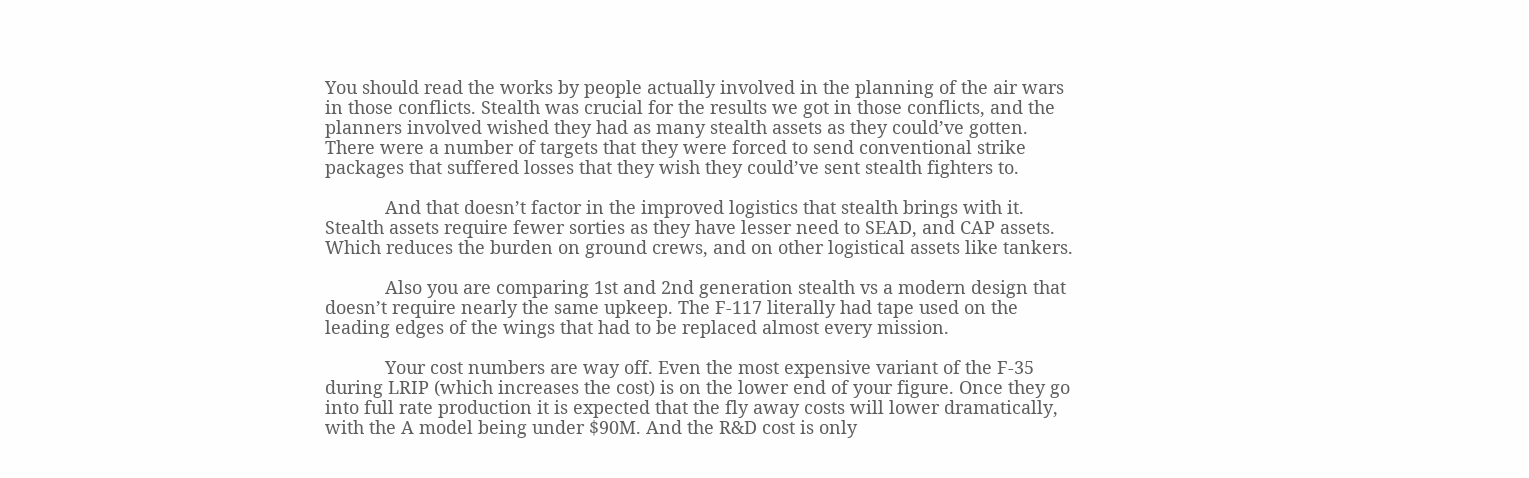You should read the works by people actually involved in the planning of the air wars in those conflicts. Stealth was crucial for the results we got in those conflicts, and the planners involved wished they had as many stealth assets as they could’ve gotten. There were a number of targets that they were forced to send conventional strike packages that suffered losses that they wish they could’ve sent stealth fighters to.

            And that doesn’t factor in the improved logistics that stealth brings with it. Stealth assets require fewer sorties as they have lesser need to SEAD, and CAP assets. Which reduces the burden on ground crews, and on other logistical assets like tankers.

            Also you are comparing 1st and 2nd generation stealth vs a modern design that doesn’t require nearly the same upkeep. The F-117 literally had tape used on the leading edges of the wings that had to be replaced almost every mission.

            Your cost numbers are way off. Even the most expensive variant of the F-35 during LRIP (which increases the cost) is on the lower end of your figure. Once they go into full rate production it is expected that the fly away costs will lower dramatically, with the A model being under $90M. And the R&D cost is only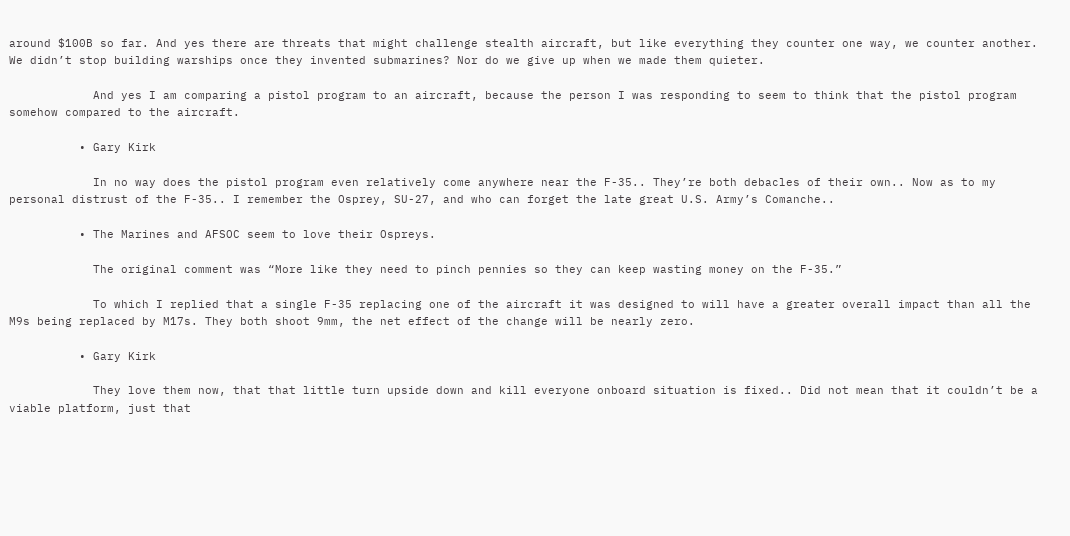around $100B so far. And yes there are threats that might challenge stealth aircraft, but like everything they counter one way, we counter another. We didn’t stop building warships once they invented submarines? Nor do we give up when we made them quieter.

            And yes I am comparing a pistol program to an aircraft, because the person I was responding to seem to think that the pistol program somehow compared to the aircraft.

          • Gary Kirk

            In no way does the pistol program even relatively come anywhere near the F-35.. They’re both debacles of their own.. Now as to my personal distrust of the F-35.. I remember the Osprey, SU-27, and who can forget the late great U.S. Army’s Comanche..

          • The Marines and AFSOC seem to love their Ospreys.

            The original comment was “More like they need to pinch pennies so they can keep wasting money on the F-35.”

            To which I replied that a single F-35 replacing one of the aircraft it was designed to will have a greater overall impact than all the M9s being replaced by M17s. They both shoot 9mm, the net effect of the change will be nearly zero.

          • Gary Kirk

            They love them now, that that little turn upside down and kill everyone onboard situation is fixed.. Did not mean that it couldn’t be a viable platform, just that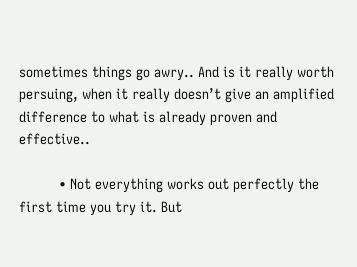sometimes things go awry.. And is it really worth persuing, when it really doesn’t give an amplified difference to what is already proven and effective..

          • Not everything works out perfectly the first time you try it. But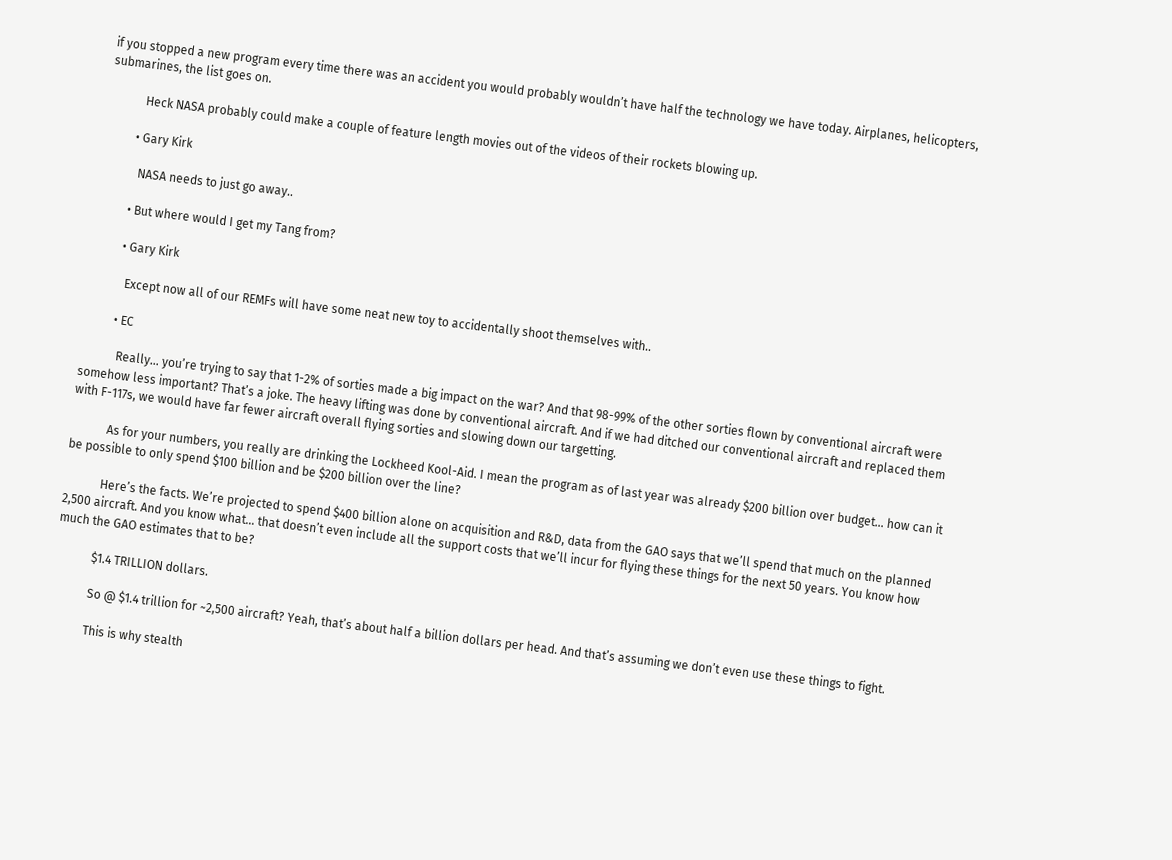if you stopped a new program every time there was an accident you would probably wouldn’t have half the technology we have today. Airplanes, helicopters, submarines, the list goes on.

            Heck NASA probably could make a couple of feature length movies out of the videos of their rockets blowing up.

          • Gary Kirk

            NASA needs to just go away..

          • But where would I get my Tang from?

          • Gary Kirk

            Except now all of our REMFs will have some neat new toy to accidentally shoot themselves with..

          • EC

            Really… you’re trying to say that 1-2% of sorties made a big impact on the war? And that 98-99% of the other sorties flown by conventional aircraft were somehow less important? That’s a joke. The heavy lifting was done by conventional aircraft. And if we had ditched our conventional aircraft and replaced them with F-117s, we would have far fewer aircraft overall flying sorties and slowing down our targetting.

            As for your numbers, you really are drinking the Lockheed Kool-Aid. I mean the program as of last year was already $200 billion over budget… how can it be possible to only spend $100 billion and be $200 billion over the line?

            Here’s the facts. We’re projected to spend $400 billion alone on acquisition and R&D, data from the GAO says that we’ll spend that much on the planned 2,500 aircraft. And you know what… that doesn’t even include all the support costs that we’ll incur for flying these things for the next 50 years. You know how much the GAO estimates that to be?

            $1.4 TRILLION dollars.

            So @ $1.4 trillion for ~2,500 aircraft? Yeah, that’s about half a billion dollars per head. And that’s assuming we don’t even use these things to fight.

            This is why stealth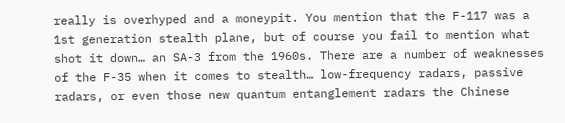really is overhyped and a moneypit. You mention that the F-117 was a 1st generation stealth plane, but of course you fail to mention what shot it down… an SA-3 from the 1960s. There are a number of weaknesses of the F-35 when it comes to stealth… low-frequency radars, passive radars, or even those new quantum entanglement radars the Chinese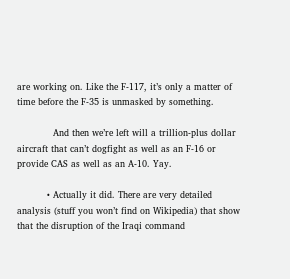are working on. Like the F-117, it’s only a matter of time before the F-35 is unmasked by something.

            And then we’re left will a trillion-plus dollar aircraft that can’t dogfight as well as an F-16 or provide CAS as well as an A-10. Yay.

          • Actually it did. There are very detailed analysis (stuff you won’t find on Wikipedia) that show that the disruption of the Iraqi command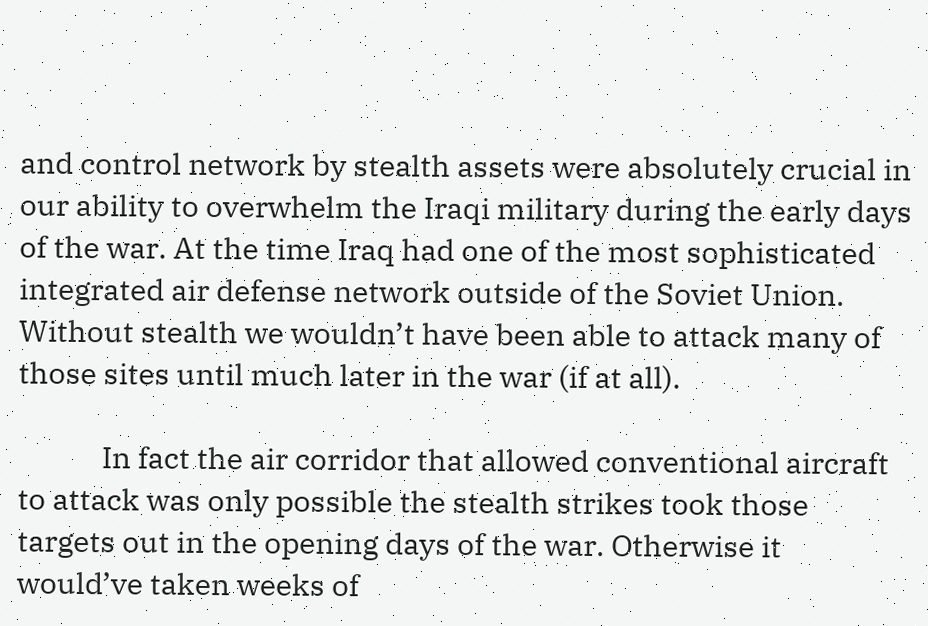and control network by stealth assets were absolutely crucial in our ability to overwhelm the Iraqi military during the early days of the war. At the time Iraq had one of the most sophisticated integrated air defense network outside of the Soviet Union. Without stealth we wouldn’t have been able to attack many of those sites until much later in the war (if at all).

            In fact the air corridor that allowed conventional aircraft to attack was only possible the stealth strikes took those targets out in the opening days of the war. Otherwise it would’ve taken weeks of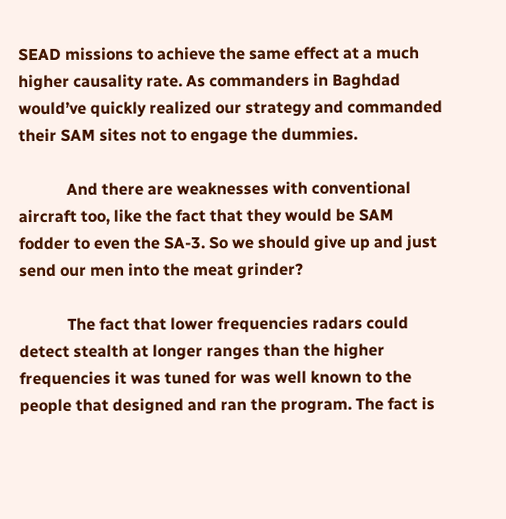SEAD missions to achieve the same effect at a much higher causality rate. As commanders in Baghdad would’ve quickly realized our strategy and commanded their SAM sites not to engage the dummies.

            And there are weaknesses with conventional aircraft too, like the fact that they would be SAM fodder to even the SA-3. So we should give up and just send our men into the meat grinder?

            The fact that lower frequencies radars could detect stealth at longer ranges than the higher frequencies it was tuned for was well known to the people that designed and ran the program. The fact is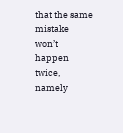that the same mistake won’t happen twice, namely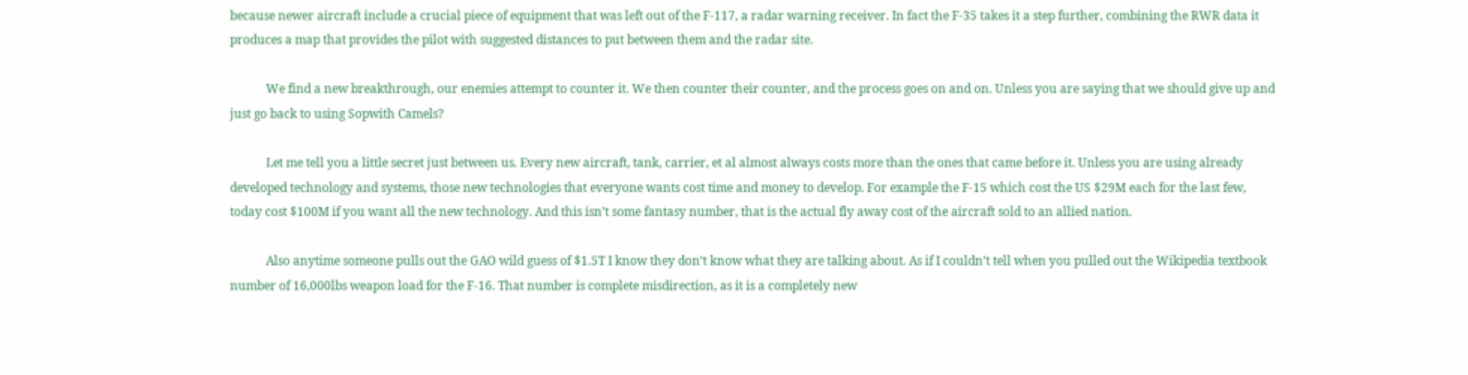because newer aircraft include a crucial piece of equipment that was left out of the F-117, a radar warning receiver. In fact the F-35 takes it a step further, combining the RWR data it produces a map that provides the pilot with suggested distances to put between them and the radar site.

            We find a new breakthrough, our enemies attempt to counter it. We then counter their counter, and the process goes on and on. Unless you are saying that we should give up and just go back to using Sopwith Camels?

            Let me tell you a little secret just between us. Every new aircraft, tank, carrier, et al almost always costs more than the ones that came before it. Unless you are using already developed technology and systems, those new technologies that everyone wants cost time and money to develop. For example the F-15 which cost the US $29M each for the last few, today cost $100M if you want all the new technology. And this isn’t some fantasy number, that is the actual fly away cost of the aircraft sold to an allied nation.

            Also anytime someone pulls out the GAO wild guess of $1.5T I know they don’t know what they are talking about. As if I couldn’t tell when you pulled out the Wikipedia textbook number of 16,000lbs weapon load for the F-16. That number is complete misdirection, as it is a completely new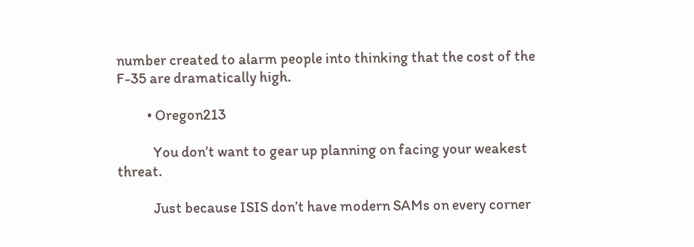number created to alarm people into thinking that the cost of the F-35 are dramatically high.

          • Oregon213

            You don’t want to gear up planning on facing your weakest threat.

            Just because ISIS don’t have modern SAMs on every corner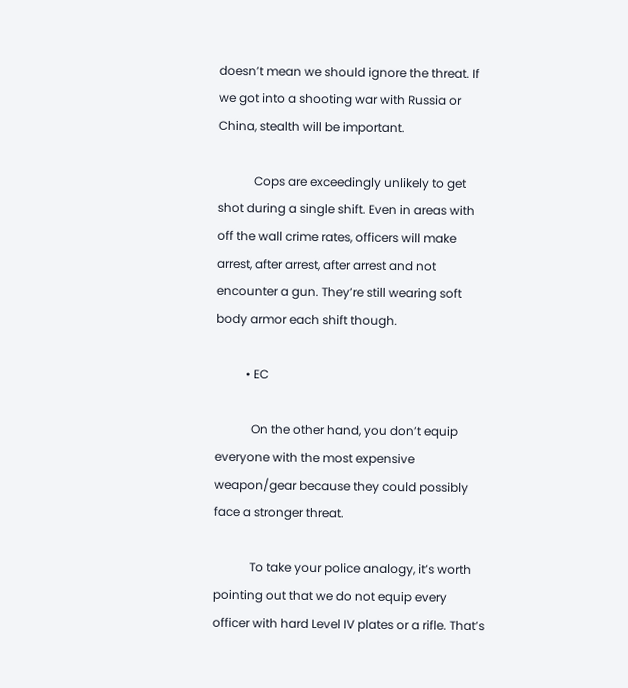doesn’t mean we should ignore the threat. If we got into a shooting war with Russia or China, stealth will be important.

            Cops are exceedingly unlikely to get shot during a single shift. Even in areas with off the wall crime rates, officers will make arrest, after arrest, after arrest and not encounter a gun. They’re still wearing soft body armor each shift though.

          • EC

            On the other hand, you don’t equip everyone with the most expensive weapon/gear because they could possibly face a stronger threat.

            To take your police analogy, it’s worth pointing out that we do not equip every officer with hard Level IV plates or a rifle. That’s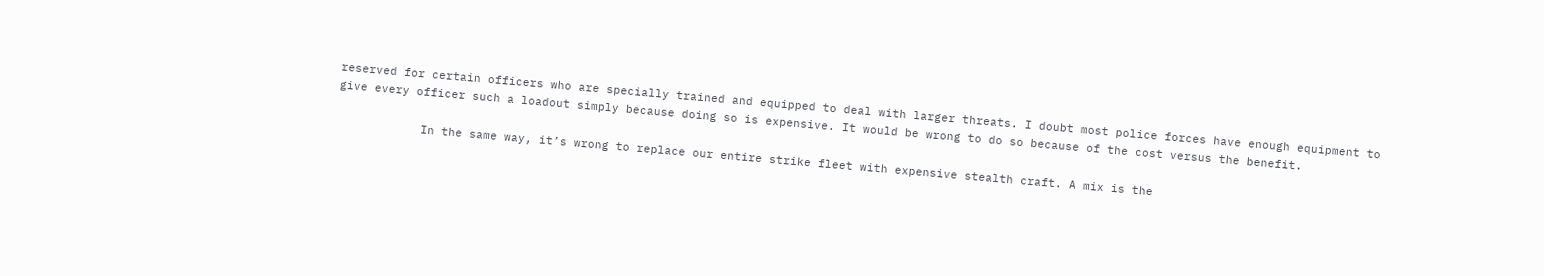reserved for certain officers who are specially trained and equipped to deal with larger threats. I doubt most police forces have enough equipment to give every officer such a loadout simply because doing so is expensive. It would be wrong to do so because of the cost versus the benefit.

            In the same way, it’s wrong to replace our entire strike fleet with expensive stealth craft. A mix is the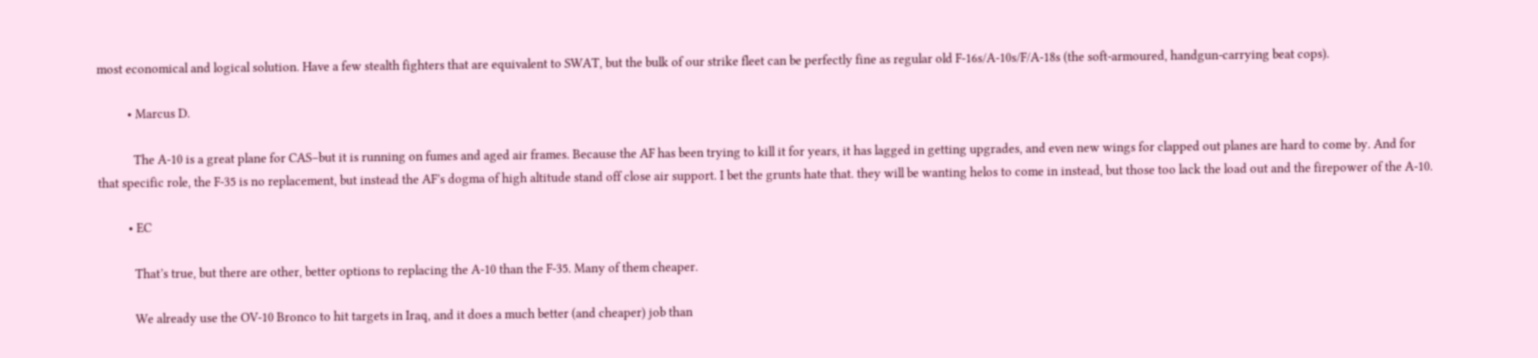most economical and logical solution. Have a few stealth fighters that are equivalent to SWAT, but the bulk of our strike fleet can be perfectly fine as regular old F-16s/A-10s/F/A-18s (the soft-armoured, handgun-carrying beat cops).

          • Marcus D.

            The A-10 is a great plane for CAS–but it is running on fumes and aged air frames. Because the AF has been trying to kill it for years, it has lagged in getting upgrades, and even new wings for clapped out planes are hard to come by. And for that specific role, the F-35 is no replacement, but instead the AF’s dogma of high altitude stand off close air support. I bet the grunts hate that. they will be wanting helos to come in instead, but those too lack the load out and the firepower of the A-10.

          • EC

            That’s true, but there are other, better options to replacing the A-10 than the F-35. Many of them cheaper.

            We already use the OV-10 Bronco to hit targets in Iraq, and it does a much better (and cheaper) job than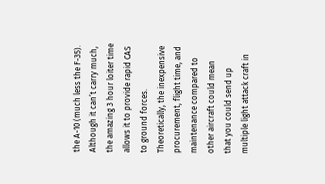the A-10 (much less the F-35). Although it can’t carry much, the amazing 3 hour loiter time allows it to provide rapid CAS to ground forces. Theoretically, the inexpensive procurement, flight time, and maintenance compared to other aircraft could mean that you could send up multiple light attack craft in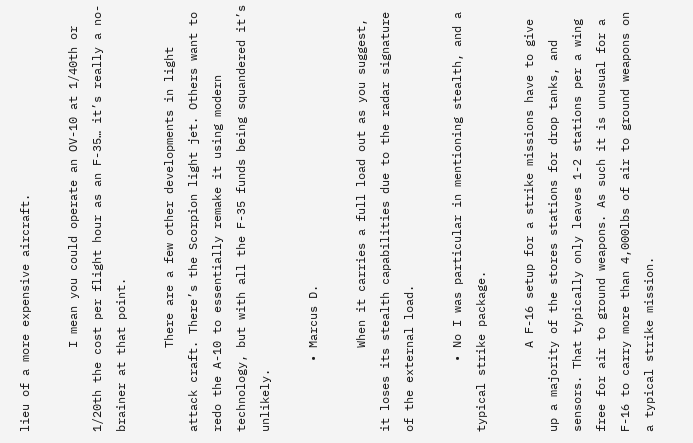lieu of a more expensive aircraft.

            I mean you could operate an OV-10 at 1/40th or 1/20th the cost per flight hour as an F-35… it’s really a no-brainer at that point.

            There are a few other developments in light attack craft. There’s the Scorpion light jet. Others want to redo the A-10 to essentially remake it using modern technology, but with all the F-35 funds being squandered it’s unlikely.

          • Marcus D.

            When it carries a full load out as you suggest, it loses its stealth capabilities due to the radar signature of the external load.

          • No I was particular in mentioning stealth, and a typical strike package.

            A F-16 setup for a strike missions have to give up a majority of the stores stations for drop tanks, and sensors. That typically only leaves 1-2 stations per a wing free for air to ground weapons. As such it is unusual for a F-16 to carry more than 4,000lbs of air to ground weapons on a typical strike mission.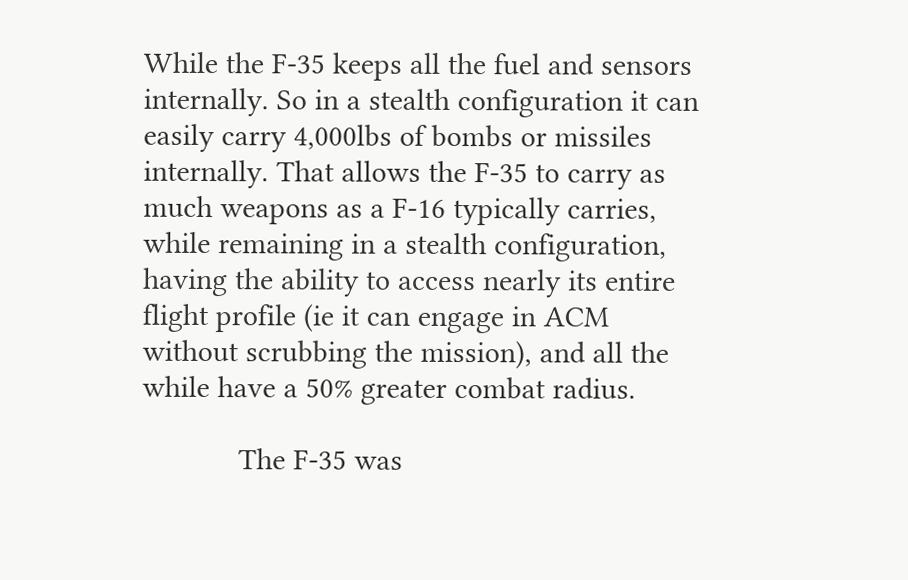While the F-35 keeps all the fuel and sensors internally. So in a stealth configuration it can easily carry 4,000lbs of bombs or missiles internally. That allows the F-35 to carry as much weapons as a F-16 typically carries, while remaining in a stealth configuration, having the ability to access nearly its entire flight profile (ie it can engage in ACM without scrubbing the mission), and all the while have a 50% greater combat radius.

            The F-35 was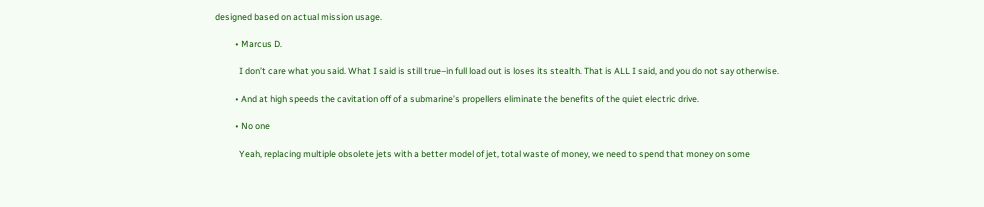designed based on actual mission usage.

          • Marcus D.

            I don’t care what you said. What I said is still true–in full load out is loses its stealth. That is ALL I said, and you do not say otherwise.

          • And at high speeds the cavitation off of a submarine’s propellers eliminate the benefits of the quiet electric drive.

          • No one

            Yeah, replacing multiple obsolete jets with a better model of jet, total waste of money, we need to spend that money on some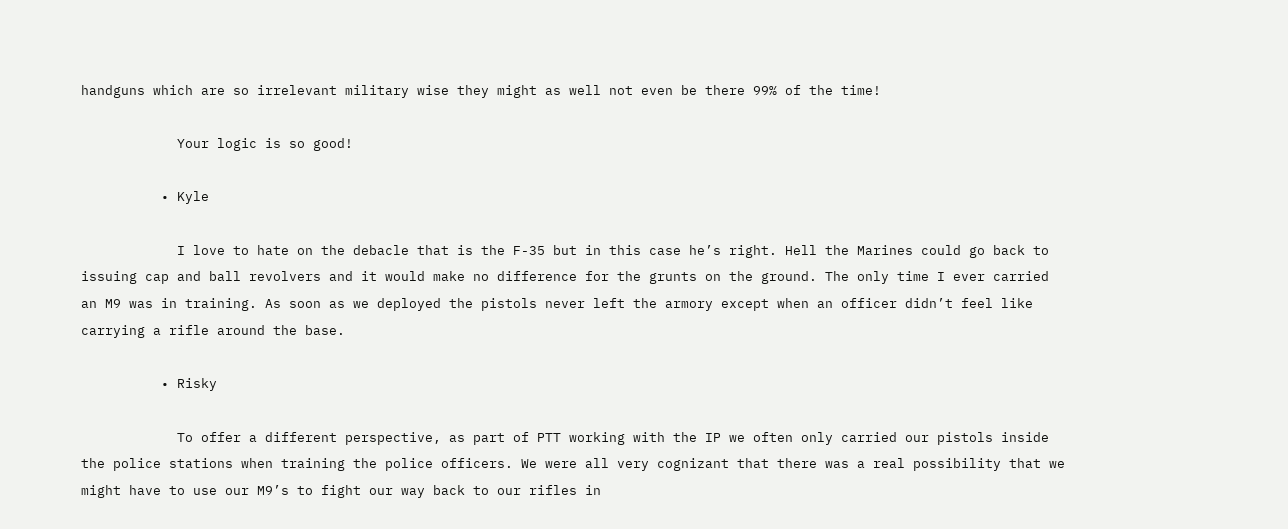handguns which are so irrelevant military wise they might as well not even be there 99% of the time!

            Your logic is so good!

          • Kyle

            I love to hate on the debacle that is the F-35 but in this case he’s right. Hell the Marines could go back to issuing cap and ball revolvers and it would make no difference for the grunts on the ground. The only time I ever carried an M9 was in training. As soon as we deployed the pistols never left the armory except when an officer didn’t feel like carrying a rifle around the base.

          • Risky

            To offer a different perspective, as part of PTT working with the IP we often only carried our pistols inside the police stations when training the police officers. We were all very cognizant that there was a real possibility that we might have to use our M9’s to fight our way back to our rifles in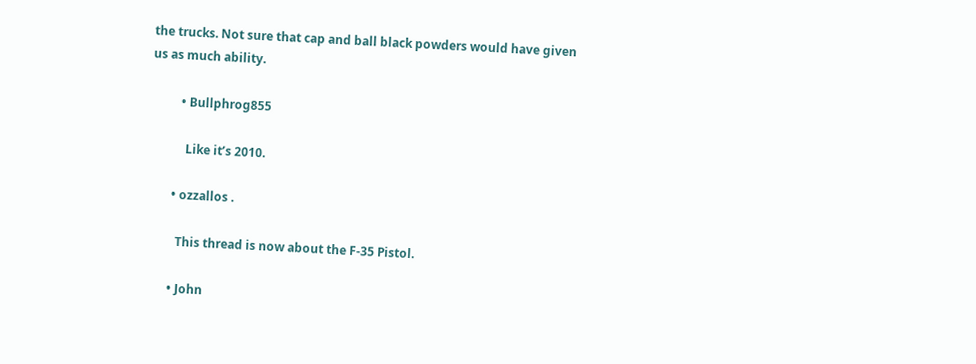the trucks. Not sure that cap and ball black powders would have given us as much ability.

          • Bullphrog855

            Like it’s 2010.

        • ozzallos .

          This thread is now about the F-35 Pistol.

        • John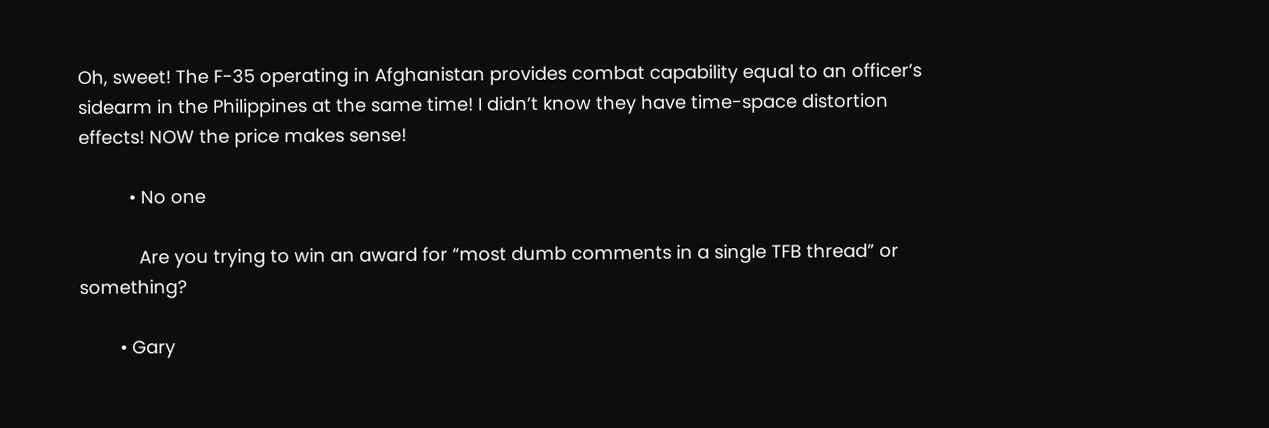Oh, sweet! The F-35 operating in Afghanistan provides combat capability equal to an officer’s sidearm in the Philippines at the same time! I didn’t know they have time-space distortion effects! NOW the price makes sense!

          • No one

            Are you trying to win an award for “most dumb comments in a single TFB thread” or something?

        • Gary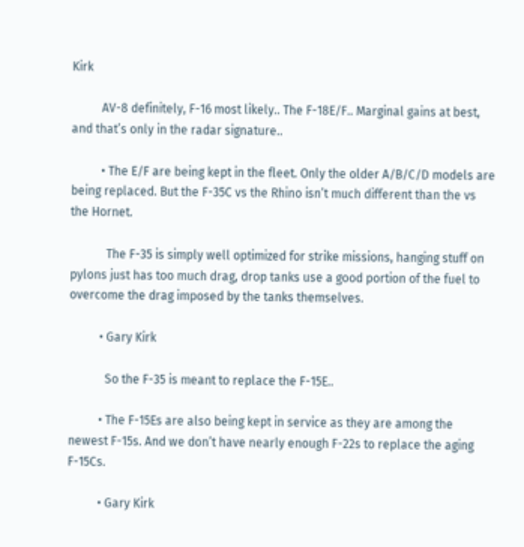Kirk

          AV-8 definitely, F-16 most likely.. The F-18E/F.. Marginal gains at best, and that’s only in the radar signature..

          • The E/F are being kept in the fleet. Only the older A/B/C/D models are being replaced. But the F-35C vs the Rhino isn’t much different than the vs the Hornet.

            The F-35 is simply well optimized for strike missions, hanging stuff on pylons just has too much drag, drop tanks use a good portion of the fuel to overcome the drag imposed by the tanks themselves.

          • Gary Kirk

            So the F-35 is meant to replace the F-15E..

          • The F-15Es are also being kept in service as they are among the newest F-15s. And we don’t have nearly enough F-22s to replace the aging F-15Cs.

          • Gary Kirk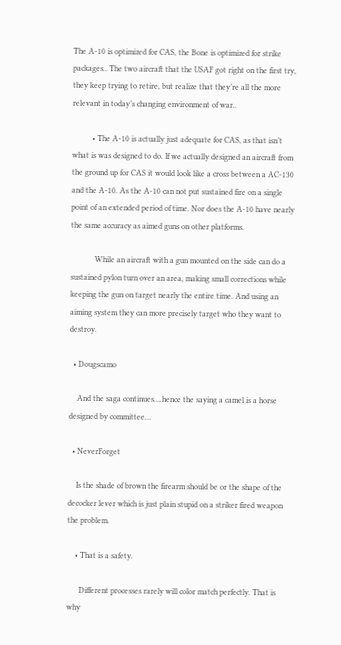The A-10 is optimized for CAS, the Bone is optimized for strike packages.. The two aircraft that the USAF got right on the first try, they keep trying to retire, but realize that they’re all the more relevant in today’s changing environment of war..

          • The A-10 is actually just adequate for CAS, as that isn’t what is was designed to do. If we actually designed an aircraft from the ground up for CAS it would look like a cross between a AC-130 and the A-10. As the A-10 can not put sustained fire on a single point of an extended period of time. Nor does the A-10 have nearly the same accuracy as aimed guns on other platforms.

            While an aircraft with a gun mounted on the side can do a sustained pylon turn over an area, making small corrections while keeping the gun on target nearly the entire time. And using an aiming system they can more precisely target who they want to destroy.

  • Dougscamo

    And the saga continues….hence the saying a camel is a horse designed by committee…

  • NeverForget

    Is the shade of brown the firearm should be or the shape of the decocker lever which is just plain stupid on a striker fired weapon the problem.

    • That is a safety.

      Different processes rarely will color match perfectly. That is why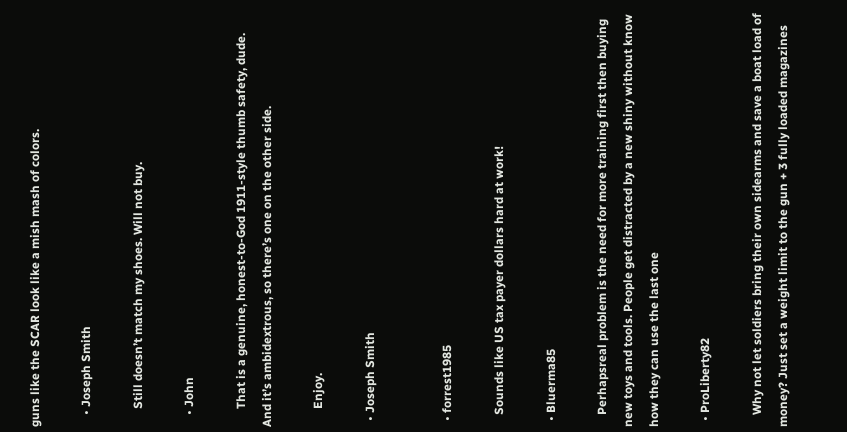guns like the SCAR look like a mish mash of colors.

    • Joseph Smith

      Still doesn’t match my shoes. Will not buy.

    • John

      That is a genuine, honest-to-God 1911-style thumb safety, dude. And it’s ambidextrous, so there’s one on the other side.

      Enjoy.

  • Joseph Smith


  • forrest1985

    Sounds like US tax payer dollars hard at work!

  • Bluerma85

    Perhapsreal problem is the need for more training first then buying new toys and tools. People get distracted by a new shiny without know how they can use the last one

  • ProLiberty82

    Why not let soldiers bring their own sidearms and save a boat load of money? Just set a weight limit to the gun + 3 fully loaded magazines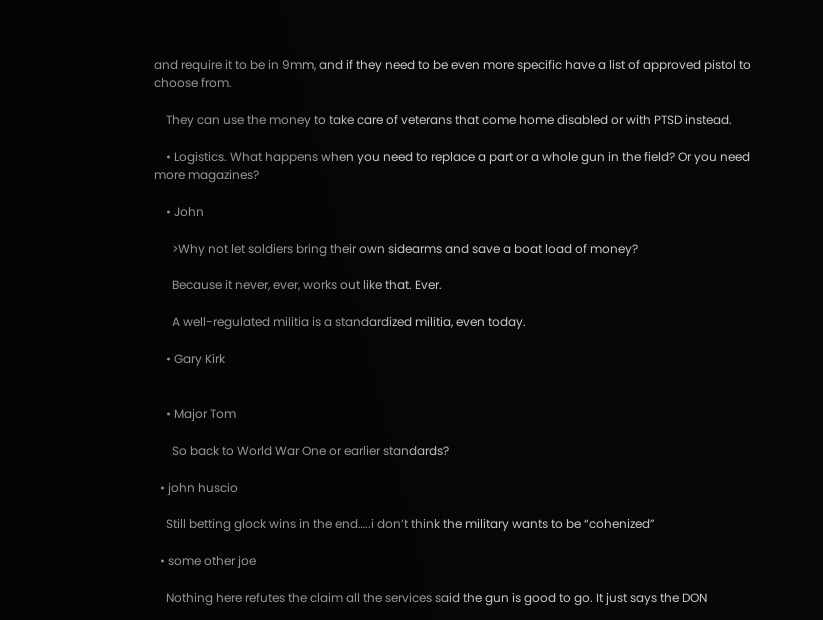and require it to be in 9mm, and if they need to be even more specific have a list of approved pistol to choose from.

    They can use the money to take care of veterans that come home disabled or with PTSD instead.

    • Logistics. What happens when you need to replace a part or a whole gun in the field? Or you need more magazines?

    • John

      >Why not let soldiers bring their own sidearms and save a boat load of money?

      Because it never, ever, works out like that. Ever.

      A well-regulated militia is a standardized militia, even today.

    • Gary Kirk


    • Major Tom

      So back to World War One or earlier standards?

  • john huscio

    Still betting glock wins in the end…..i don’t think the military wants to be “cohenized”

  • some other joe

    Nothing here refutes the claim all the services said the gun is good to go. It just says the DON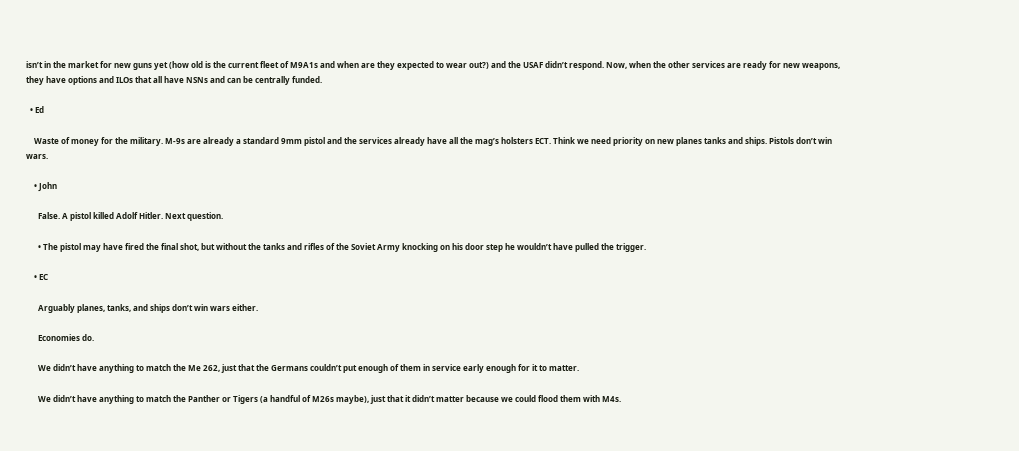isn’t in the market for new guns yet (how old is the current fleet of M9A1s and when are they expected to wear out?) and the USAF didn’t respond. Now, when the other services are ready for new weapons, they have options and ILOs that all have NSNs and can be centrally funded.

  • Ed

    Waste of money for the military. M-9s are already a standard 9mm pistol and the services already have all the mag’s holsters ECT. Think we need priority on new planes tanks and ships. Pistols don’t win wars.

    • John

      False. A pistol killed Adolf Hitler. Next question.

      • The pistol may have fired the final shot, but without the tanks and rifles of the Soviet Army knocking on his door step he wouldn’t have pulled the trigger.

    • EC

      Arguably planes, tanks, and ships don’t win wars either.

      Economies do.

      We didn’t have anything to match the Me 262, just that the Germans couldn’t put enough of them in service early enough for it to matter.

      We didn’t have anything to match the Panther or Tigers (a handful of M26s maybe), just that it didn’t matter because we could flood them with M4s.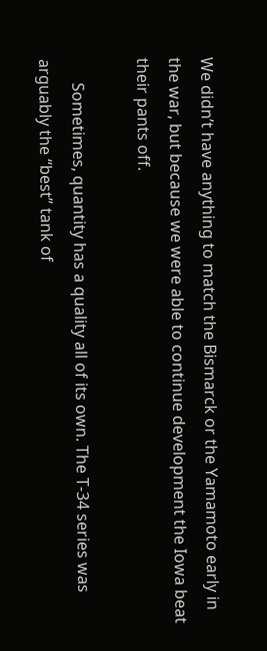We didn’t have anything to match the Bismarck or the Yamamoto early in the war, but because we were able to continue development the Iowa beat their pants off.

      Sometimes, quantity has a quality all of its own. The T-34 series was arguably the “best” tank of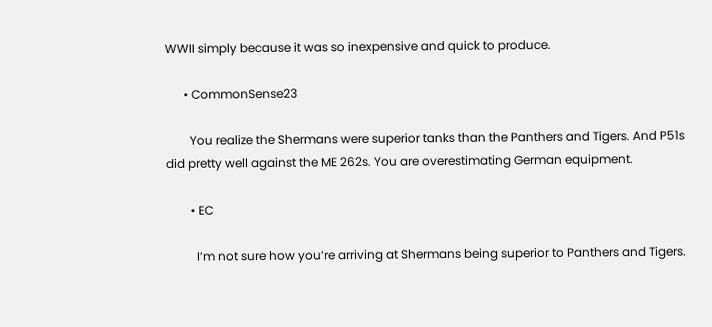WWII simply because it was so inexpensive and quick to produce.

      • CommonSense23

        You realize the Shermans were superior tanks than the Panthers and Tigers. And P51s did pretty well against the ME 262s. You are overestimating German equipment.

        • EC

          I’m not sure how you’re arriving at Shermans being superior to Panthers and Tigers.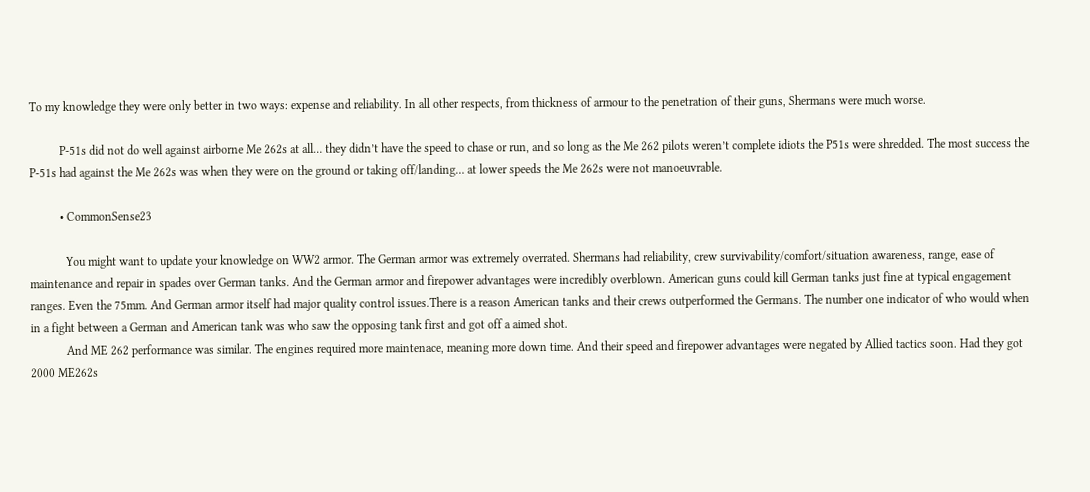To my knowledge they were only better in two ways: expense and reliability. In all other respects, from thickness of armour to the penetration of their guns, Shermans were much worse.

          P-51s did not do well against airborne Me 262s at all… they didn’t have the speed to chase or run, and so long as the Me 262 pilots weren’t complete idiots the P51s were shredded. The most success the P-51s had against the Me 262s was when they were on the ground or taking off/landing… at lower speeds the Me 262s were not manoeuvrable.

          • CommonSense23

            You might want to update your knowledge on WW2 armor. The German armor was extremely overrated. Shermans had reliability, crew survivability/comfort/situation awareness, range, ease of maintenance and repair in spades over German tanks. And the German armor and firepower advantages were incredibly overblown. American guns could kill German tanks just fine at typical engagement ranges. Even the 75mm. And German armor itself had major quality control issues.There is a reason American tanks and their crews outperformed the Germans. The number one indicator of who would when in a fight between a German and American tank was who saw the opposing tank first and got off a aimed shot.
            And ME 262 performance was similar. The engines required more maintenace, meaning more down time. And their speed and firepower advantages were negated by Allied tactics soon. Had they got 2000 ME262s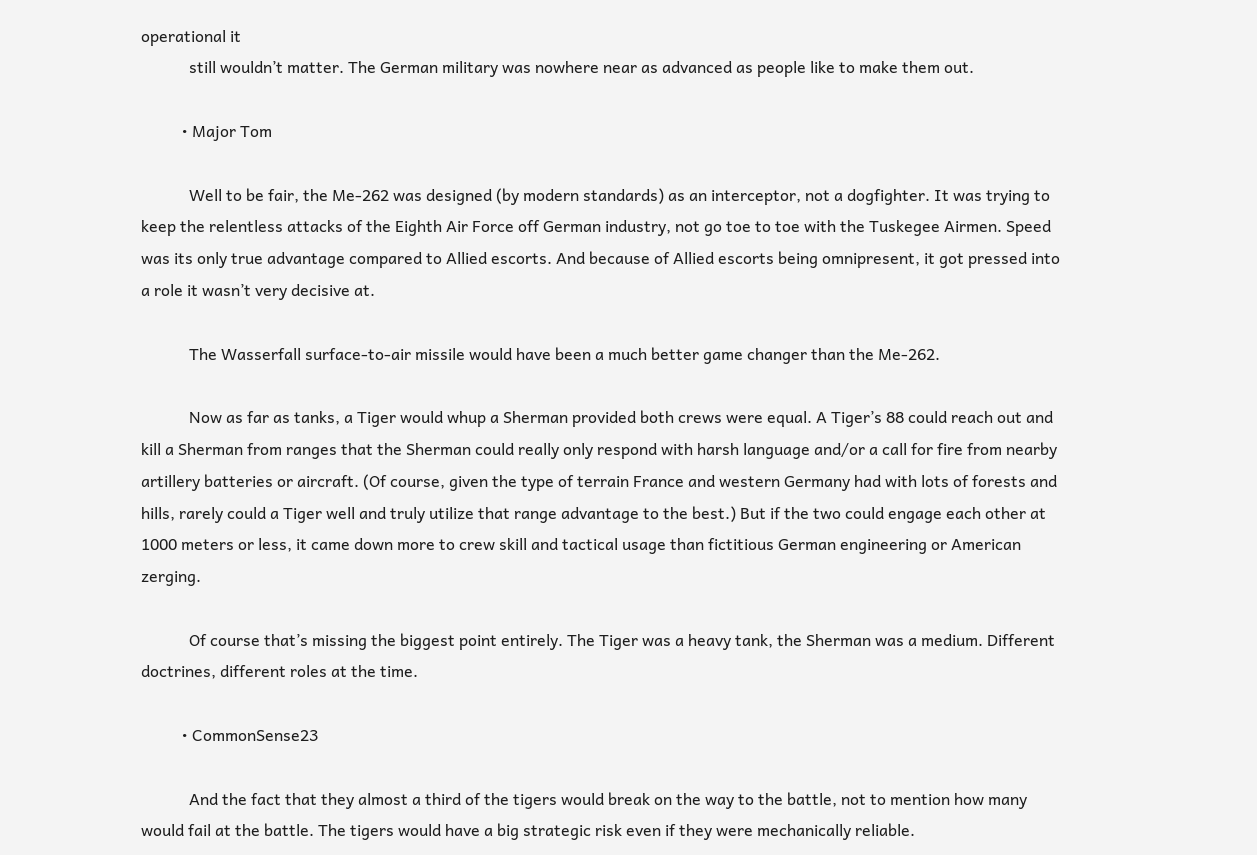operational it
            still wouldn’t matter. The German military was nowhere near as advanced as people like to make them out.

          • Major Tom

            Well to be fair, the Me-262 was designed (by modern standards) as an interceptor, not a dogfighter. It was trying to keep the relentless attacks of the Eighth Air Force off German industry, not go toe to toe with the Tuskegee Airmen. Speed was its only true advantage compared to Allied escorts. And because of Allied escorts being omnipresent, it got pressed into a role it wasn’t very decisive at.

            The Wasserfall surface-to-air missile would have been a much better game changer than the Me-262.

            Now as far as tanks, a Tiger would whup a Sherman provided both crews were equal. A Tiger’s 88 could reach out and kill a Sherman from ranges that the Sherman could really only respond with harsh language and/or a call for fire from nearby artillery batteries or aircraft. (Of course, given the type of terrain France and western Germany had with lots of forests and hills, rarely could a Tiger well and truly utilize that range advantage to the best.) But if the two could engage each other at 1000 meters or less, it came down more to crew skill and tactical usage than fictitious German engineering or American zerging.

            Of course that’s missing the biggest point entirely. The Tiger was a heavy tank, the Sherman was a medium. Different doctrines, different roles at the time.

          • CommonSense23

            And the fact that they almost a third of the tigers would break on the way to the battle, not to mention how many would fail at the battle. The tigers would have a big strategic risk even if they were mechanically reliable.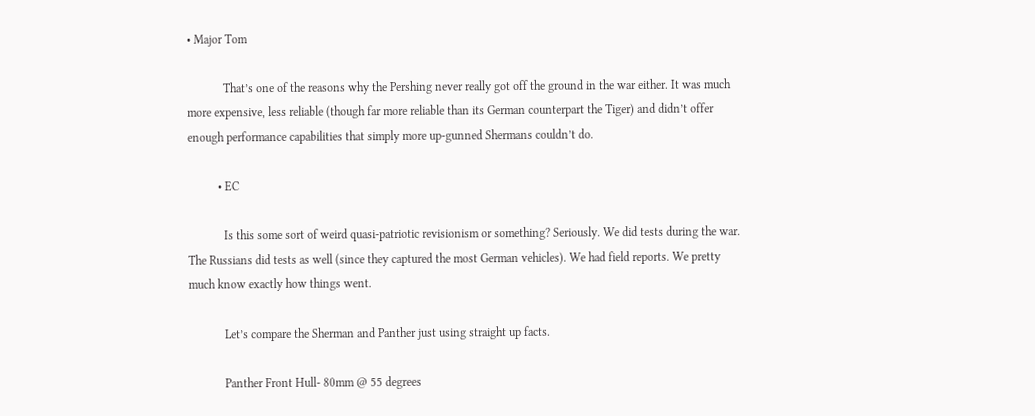• Major Tom

            That’s one of the reasons why the Pershing never really got off the ground in the war either. It was much more expensive, less reliable (though far more reliable than its German counterpart the Tiger) and didn’t offer enough performance capabilities that simply more up-gunned Shermans couldn’t do.

          • EC

            Is this some sort of weird quasi-patriotic revisionism or something? Seriously. We did tests during the war. The Russians did tests as well (since they captured the most German vehicles). We had field reports. We pretty much know exactly how things went.

            Let’s compare the Sherman and Panther just using straight up facts.

            Panther Front Hull- 80mm @ 55 degrees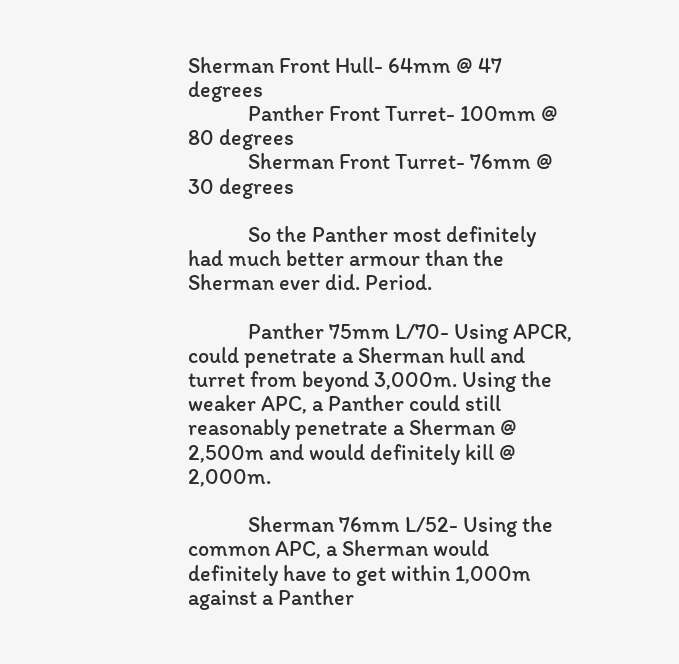Sherman Front Hull- 64mm @ 47 degrees
            Panther Front Turret- 100mm @ 80 degrees
            Sherman Front Turret- 76mm @ 30 degrees

            So the Panther most definitely had much better armour than the Sherman ever did. Period.

            Panther 75mm L/70- Using APCR, could penetrate a Sherman hull and turret from beyond 3,000m. Using the weaker APC, a Panther could still reasonably penetrate a Sherman @ 2,500m and would definitely kill @ 2,000m.

            Sherman 76mm L/52- Using the common APC, a Sherman would definitely have to get within 1,000m against a Panther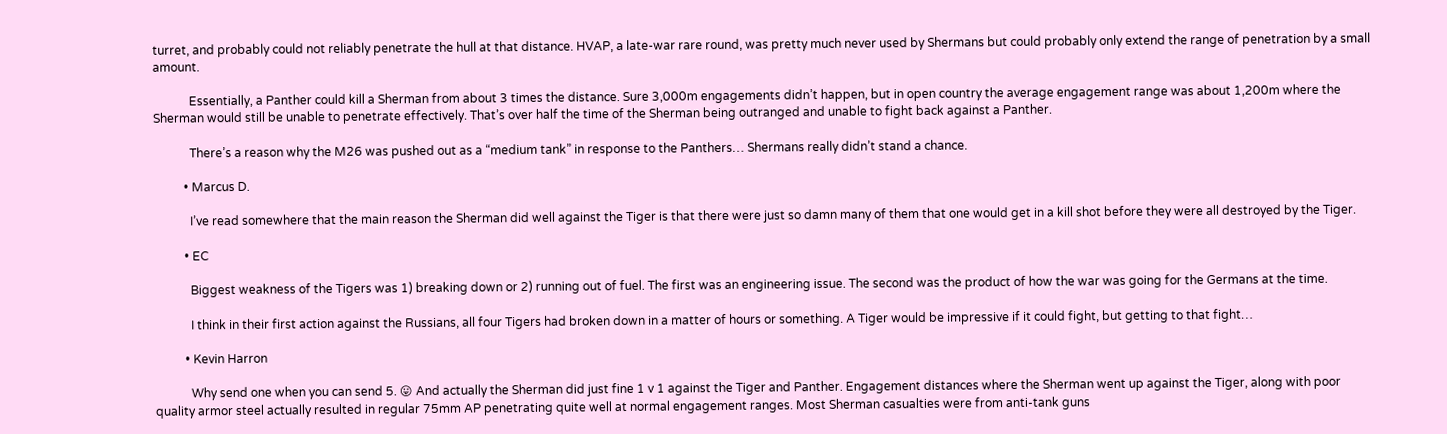turret, and probably could not reliably penetrate the hull at that distance. HVAP, a late-war rare round, was pretty much never used by Shermans but could probably only extend the range of penetration by a small amount.

            Essentially, a Panther could kill a Sherman from about 3 times the distance. Sure 3,000m engagements didn’t happen, but in open country the average engagement range was about 1,200m where the Sherman would still be unable to penetrate effectively. That’s over half the time of the Sherman being outranged and unable to fight back against a Panther.

            There’s a reason why the M26 was pushed out as a “medium tank” in response to the Panthers… Shermans really didn’t stand a chance.

          • Marcus D.

            I’ve read somewhere that the main reason the Sherman did well against the Tiger is that there were just so damn many of them that one would get in a kill shot before they were all destroyed by the Tiger.

          • EC

            Biggest weakness of the Tigers was 1) breaking down or 2) running out of fuel. The first was an engineering issue. The second was the product of how the war was going for the Germans at the time.

            I think in their first action against the Russians, all four Tigers had broken down in a matter of hours or something. A Tiger would be impressive if it could fight, but getting to that fight…

          • Kevin Harron

            Why send one when you can send 5. 😛 And actually the Sherman did just fine 1 v 1 against the Tiger and Panther. Engagement distances where the Sherman went up against the Tiger, along with poor quality armor steel actually resulted in regular 75mm AP penetrating quite well at normal engagement ranges. Most Sherman casualties were from anti-tank guns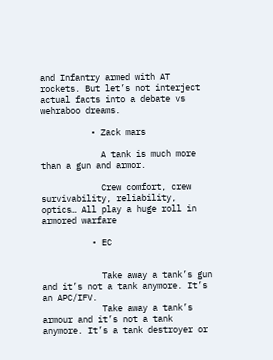and Infantry armed with AT rockets. But let’s not interject actual facts into a debate vs wehraboo dreams.

          • Zack mars

            A tank is much more than a gun and armor.

            Crew comfort, crew survivability, reliability, optics… All play a huge roll in armored warfare

          • EC


            Take away a tank’s gun and it’s not a tank anymore. It’s an APC/IFV.
            Take away a tank’s armour and it’s not a tank anymore. It’s a tank destroyer or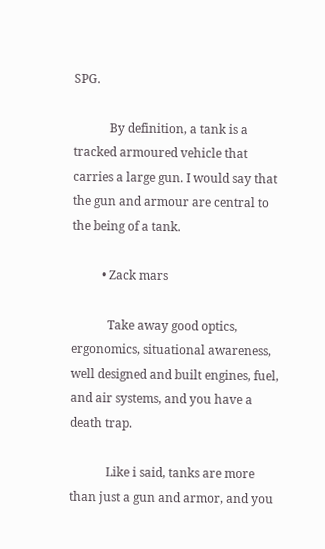SPG.

            By definition, a tank is a tracked armoured vehicle that carries a large gun. I would say that the gun and armour are central to the being of a tank.

          • Zack mars

            Take away good optics, ergonomics, situational awareness, well designed and built engines, fuel, and air systems, and you have a death trap.

            Like i said, tanks are more than just a gun and armor, and you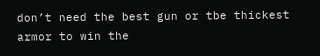don’t need the best gun or tbe thickest armor to win the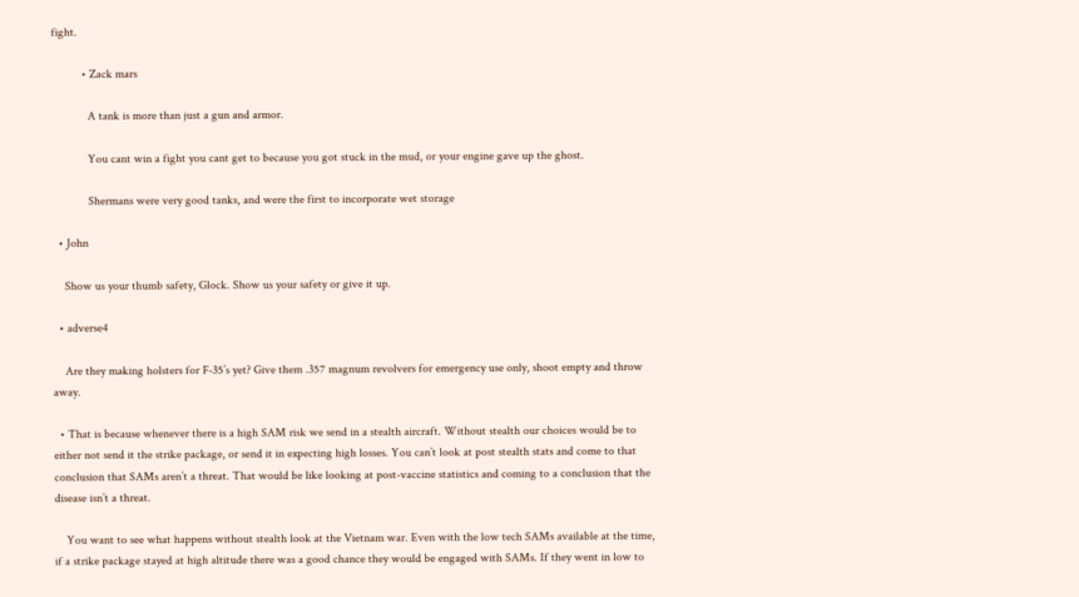fight.

          • Zack mars

            A tank is more than just a gun and armor.

            You cant win a fight you cant get to because you got stuck in the mud, or your engine gave up the ghost.

            Shermans were very good tanks, and were the first to incorporate wet storage

  • John

    Show us your thumb safety, Glock. Show us your safety or give it up.

  • adverse4

    Are they making holsters for F-35’s yet? Give them .357 magnum revolvers for emergency use only, shoot empty and throw away.

  • That is because whenever there is a high SAM risk we send in a stealth aircraft. Without stealth our choices would be to either not send it the strike package, or send it in expecting high losses. You can’t look at post stealth stats and come to that conclusion that SAMs aren’t a threat. That would be like looking at post-vaccine statistics and coming to a conclusion that the disease isn’t a threat.

    You want to see what happens without stealth look at the Vietnam war. Even with the low tech SAMs available at the time, if a strike package stayed at high altitude there was a good chance they would be engaged with SAMs. If they went in low to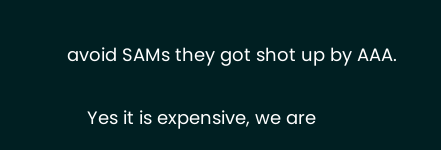avoid SAMs they got shot up by AAA.

    Yes it is expensive, we are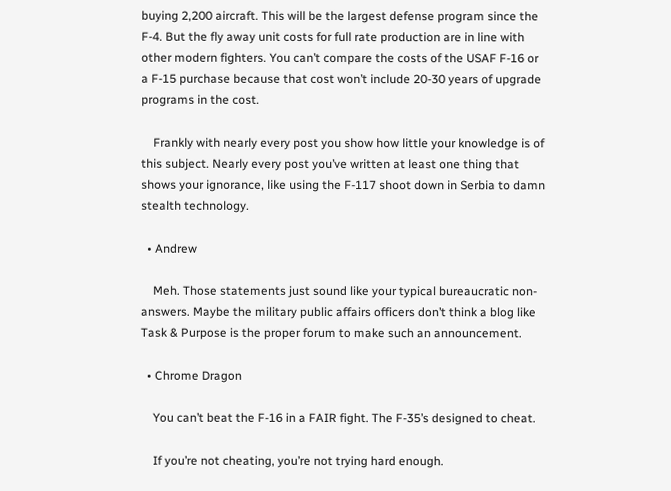buying 2,200 aircraft. This will be the largest defense program since the F-4. But the fly away unit costs for full rate production are in line with other modern fighters. You can’t compare the costs of the USAF F-16 or a F-15 purchase because that cost won’t include 20-30 years of upgrade programs in the cost.

    Frankly with nearly every post you show how little your knowledge is of this subject. Nearly every post you’ve written at least one thing that shows your ignorance, like using the F-117 shoot down in Serbia to damn stealth technology.

  • Andrew

    Meh. Those statements just sound like your typical bureaucratic non-answers. Maybe the military public affairs officers don’t think a blog like Task & Purpose is the proper forum to make such an announcement.

  • Chrome Dragon

    You can’t beat the F-16 in a FAIR fight. The F-35’s designed to cheat.

    If you’re not cheating, you’re not trying hard enough.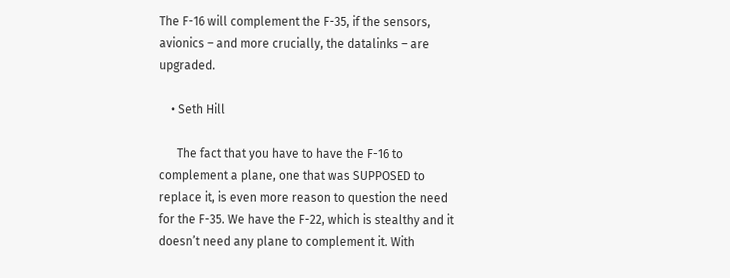The F-16 will complement the F-35, if the sensors, avionics – and more crucially, the datalinks – are upgraded.

    • Seth Hill

      The fact that you have to have the F-16 to complement a plane, one that was SUPPOSED to replace it, is even more reason to question the need for the F-35. We have the F-22, which is stealthy and it doesn’t need any plane to complement it. With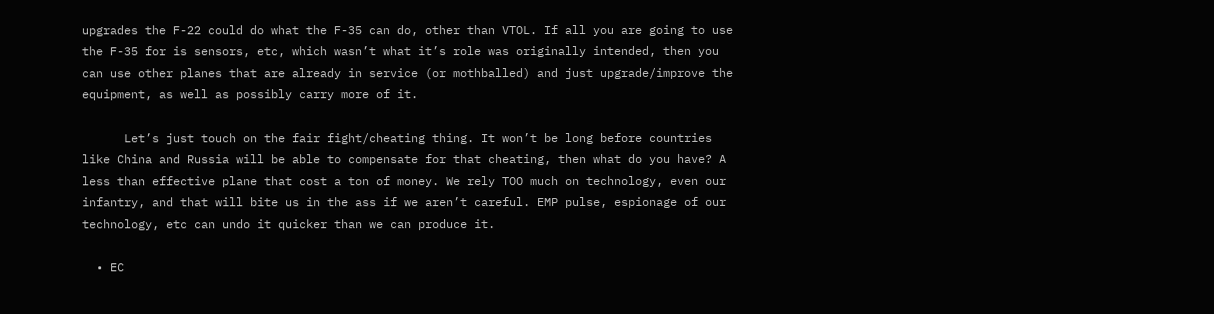upgrades the F-22 could do what the F-35 can do, other than VTOL. If all you are going to use the F-35 for is sensors, etc, which wasn’t what it’s role was originally intended, then you can use other planes that are already in service (or mothballed) and just upgrade/improve the equipment, as well as possibly carry more of it.

      Let’s just touch on the fair fight/cheating thing. It won’t be long before countries like China and Russia will be able to compensate for that cheating, then what do you have? A less than effective plane that cost a ton of money. We rely TOO much on technology, even our infantry, and that will bite us in the ass if we aren’t careful. EMP pulse, espionage of our technology, etc can undo it quicker than we can produce it.

  • EC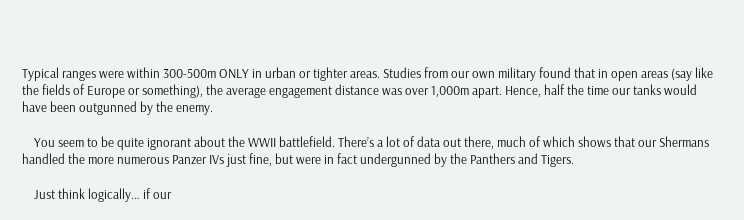Typical ranges were within 300-500m ONLY in urban or tighter areas. Studies from our own military found that in open areas (say like the fields of Europe or something), the average engagement distance was over 1,000m apart. Hence, half the time our tanks would have been outgunned by the enemy.

    You seem to be quite ignorant about the WWII battlefield. There’s a lot of data out there, much of which shows that our Shermans handled the more numerous Panzer IVs just fine, but were in fact undergunned by the Panthers and Tigers.

    Just think logically… if our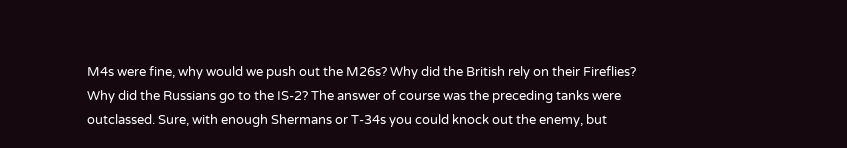M4s were fine, why would we push out the M26s? Why did the British rely on their Fireflies? Why did the Russians go to the IS-2? The answer of course was the preceding tanks were outclassed. Sure, with enough Shermans or T-34s you could knock out the enemy, but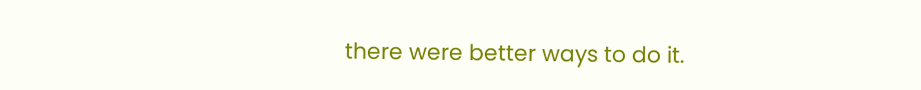there were better ways to do it.